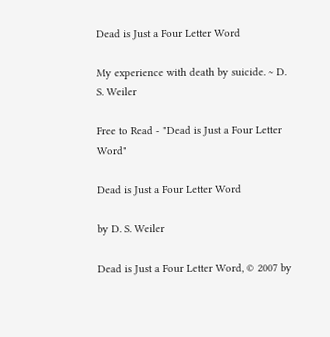Dead is Just a Four Letter Word

My experience with death by suicide. ~ D. S. Weiler

Free to Read - "Dead is Just a Four Letter Word"

Dead is Just a Four Letter Word

by D. S. Weiler

Dead is Just a Four Letter Word, © 2007 by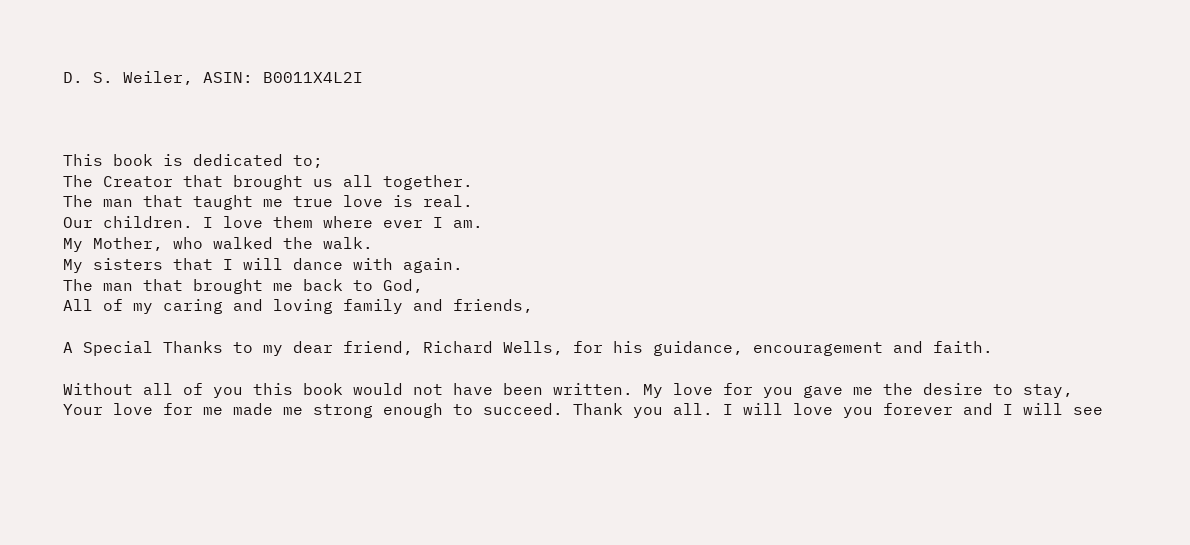D. S. Weiler, ASIN: B0011X4L2I



This book is dedicated to;
The Creator that brought us all together.
The man that taught me true love is real.
Our children. I love them where ever I am.
My Mother, who walked the walk.
My sisters that I will dance with again.
The man that brought me back to God,
All of my caring and loving family and friends,

A Special Thanks to my dear friend, Richard Wells, for his guidance, encouragement and faith.

Without all of you this book would not have been written. My love for you gave me the desire to stay, Your love for me made me strong enough to succeed. Thank you all. I will love you forever and I will see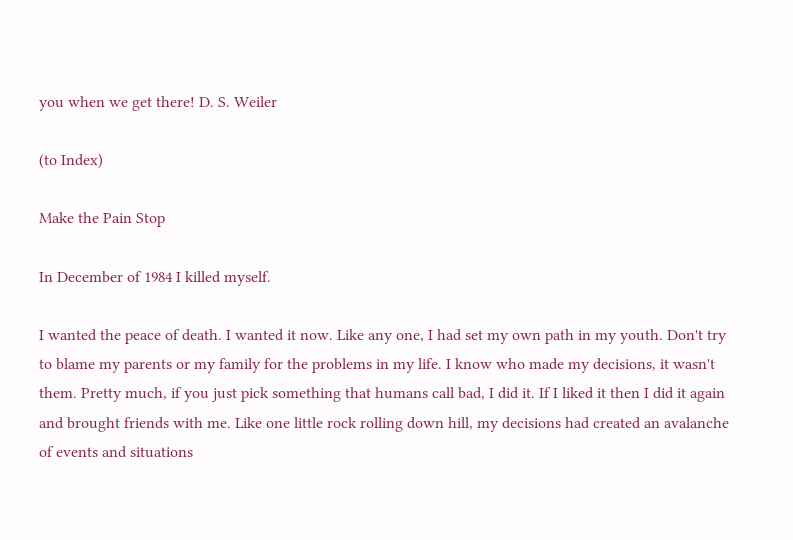you when we get there! D. S. Weiler

(to Index)

Make the Pain Stop

In December of 1984 I killed myself.

I wanted the peace of death. I wanted it now. Like any one, I had set my own path in my youth. Don't try to blame my parents or my family for the problems in my life. I know who made my decisions, it wasn't them. Pretty much, if you just pick something that humans call bad, I did it. If I liked it then I did it again and brought friends with me. Like one little rock rolling down hill, my decisions had created an avalanche of events and situations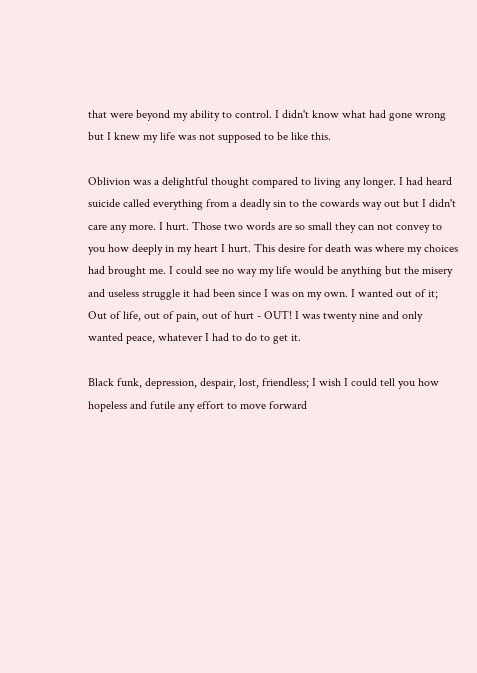that were beyond my ability to control. I didn't know what had gone wrong but I knew my life was not supposed to be like this.

Oblivion was a delightful thought compared to living any longer. I had heard suicide called everything from a deadly sin to the cowards way out but I didn't care any more. I hurt. Those two words are so small they can not convey to you how deeply in my heart I hurt. This desire for death was where my choices had brought me. I could see no way my life would be anything but the misery and useless struggle it had been since I was on my own. I wanted out of it; Out of life, out of pain, out of hurt - OUT! I was twenty nine and only wanted peace, whatever I had to do to get it.

Black funk, depression, despair, lost, friendless; I wish I could tell you how hopeless and futile any effort to move forward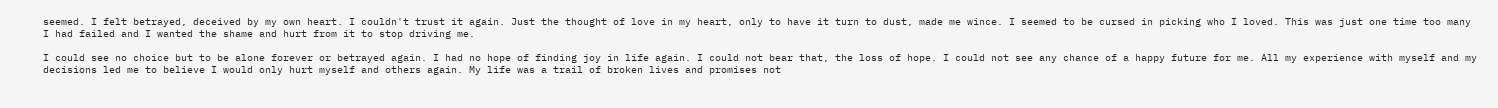seemed. I felt betrayed, deceived by my own heart. I couldn't trust it again. Just the thought of love in my heart, only to have it turn to dust, made me wince. I seemed to be cursed in picking who I loved. This was just one time too many I had failed and I wanted the shame and hurt from it to stop driving me.

I could see no choice but to be alone forever or betrayed again. I had no hope of finding joy in life again. I could not bear that, the loss of hope. I could not see any chance of a happy future for me. All my experience with myself and my decisions led me to believe I would only hurt myself and others again. My life was a trail of broken lives and promises not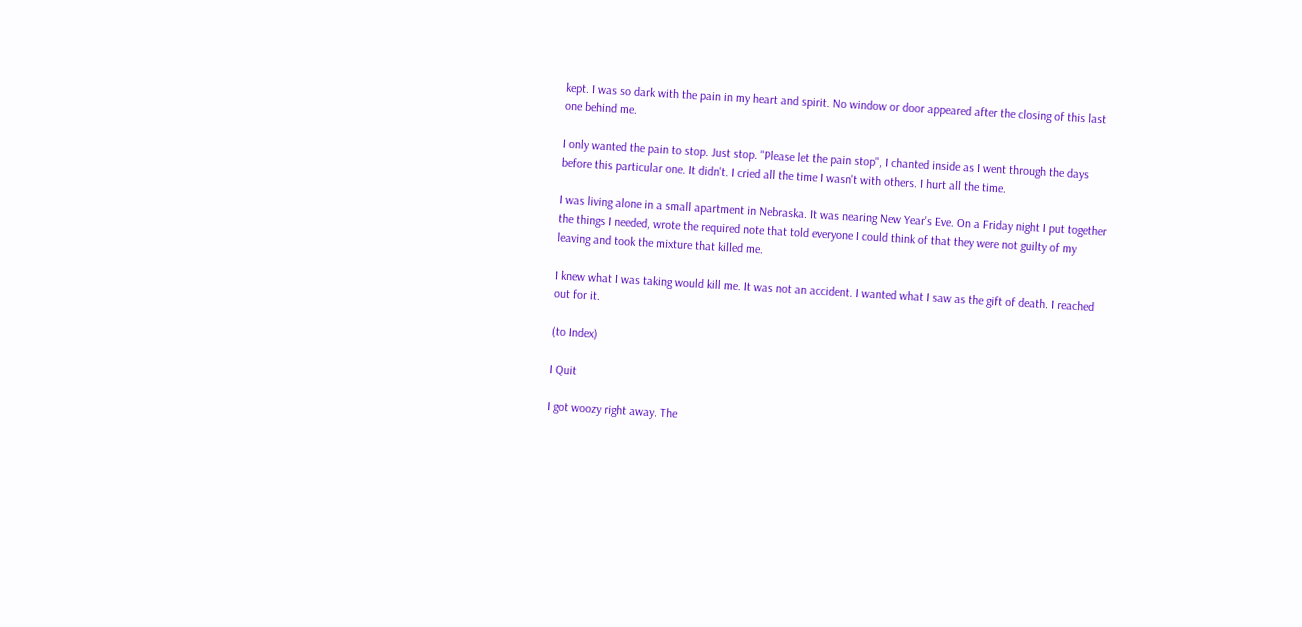kept. I was so dark with the pain in my heart and spirit. No window or door appeared after the closing of this last one behind me.

I only wanted the pain to stop. Just stop. "Please let the pain stop", I chanted inside as I went through the days before this particular one. It didn't. I cried all the time I wasn't with others. I hurt all the time.

I was living alone in a small apartment in Nebraska. It was nearing New Year's Eve. On a Friday night I put together the things I needed, wrote the required note that told everyone I could think of that they were not guilty of my leaving and took the mixture that killed me.

I knew what I was taking would kill me. It was not an accident. I wanted what I saw as the gift of death. I reached out for it.

(to Index)

I Quit

I got woozy right away. The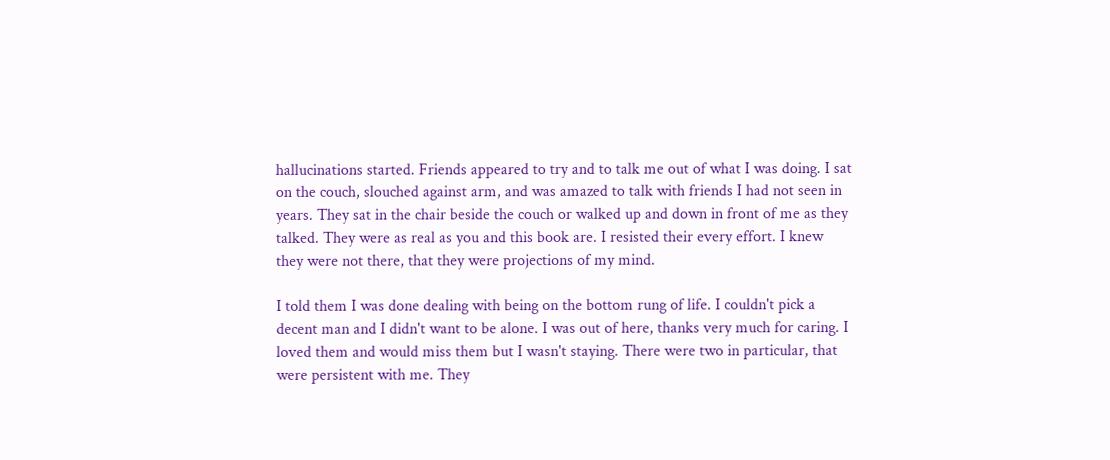hallucinations started. Friends appeared to try and to talk me out of what I was doing. I sat on the couch, slouched against arm, and was amazed to talk with friends I had not seen in years. They sat in the chair beside the couch or walked up and down in front of me as they talked. They were as real as you and this book are. I resisted their every effort. I knew they were not there, that they were projections of my mind.

I told them I was done dealing with being on the bottom rung of life. I couldn't pick a decent man and I didn't want to be alone. I was out of here, thanks very much for caring. I loved them and would miss them but I wasn't staying. There were two in particular, that were persistent with me. They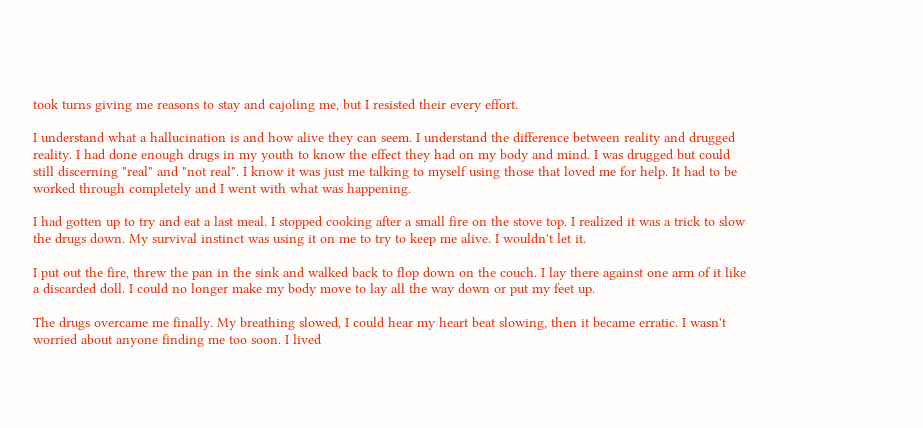took turns giving me reasons to stay and cajoling me, but I resisted their every effort.

I understand what a hallucination is and how alive they can seem. I understand the difference between reality and drugged reality. I had done enough drugs in my youth to know the effect they had on my body and mind. I was drugged but could still discerning "real" and "not real". I know it was just me talking to myself using those that loved me for help. It had to be worked through completely and I went with what was happening.

I had gotten up to try and eat a last meal. I stopped cooking after a small fire on the stove top. I realized it was a trick to slow the drugs down. My survival instinct was using it on me to try to keep me alive. I wouldn't let it.

I put out the fire, threw the pan in the sink and walked back to flop down on the couch. I lay there against one arm of it like a discarded doll. I could no longer make my body move to lay all the way down or put my feet up.

The drugs overcame me finally. My breathing slowed, I could hear my heart beat slowing, then it became erratic. I wasn't worried about anyone finding me too soon. I lived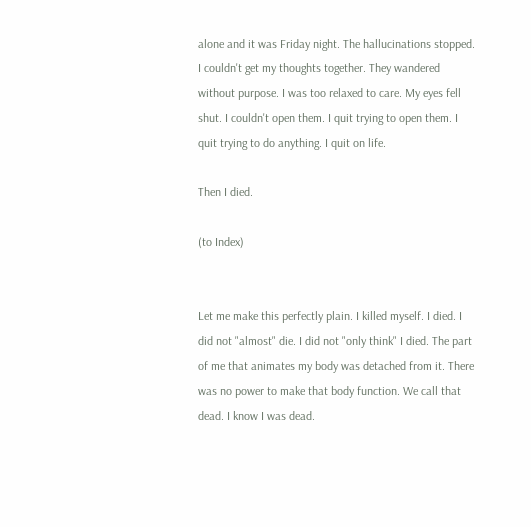alone and it was Friday night. The hallucinations stopped. I couldn't get my thoughts together. They wandered without purpose. I was too relaxed to care. My eyes fell shut. I couldn't open them. I quit trying to open them. I quit trying to do anything. I quit on life.

Then I died.

(to Index)


Let me make this perfectly plain. I killed myself. I died. I did not "almost" die. I did not "only think" I died. The part of me that animates my body was detached from it. There was no power to make that body function. We call that dead. I know I was dead.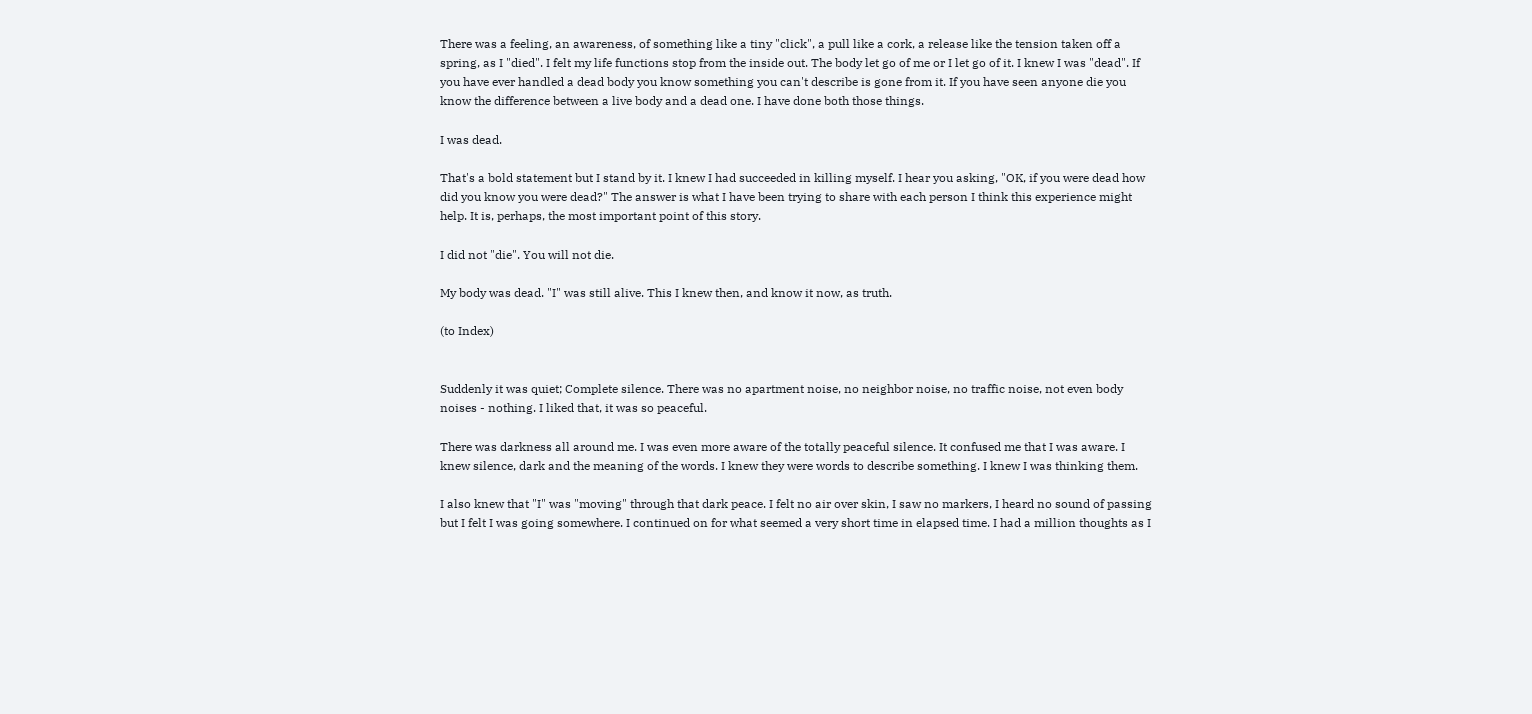There was a feeling, an awareness, of something like a tiny "click", a pull like a cork, a release like the tension taken off a spring, as I "died". I felt my life functions stop from the inside out. The body let go of me or I let go of it. I knew I was "dead". If you have ever handled a dead body you know something you can't describe is gone from it. If you have seen anyone die you know the difference between a live body and a dead one. I have done both those things.

I was dead.

That's a bold statement but I stand by it. I knew I had succeeded in killing myself. I hear you asking, "OK, if you were dead how did you know you were dead?" The answer is what I have been trying to share with each person I think this experience might help. It is, perhaps, the most important point of this story.

I did not "die". You will not die.

My body was dead. "I" was still alive. This I knew then, and know it now, as truth.

(to Index)


Suddenly it was quiet; Complete silence. There was no apartment noise, no neighbor noise, no traffic noise, not even body noises - nothing. I liked that, it was so peaceful.

There was darkness all around me. I was even more aware of the totally peaceful silence. It confused me that I was aware. I knew silence, dark and the meaning of the words. I knew they were words to describe something. I knew I was thinking them.

I also knew that "I" was "moving" through that dark peace. I felt no air over skin, I saw no markers, I heard no sound of passing but I felt I was going somewhere. I continued on for what seemed a very short time in elapsed time. I had a million thoughts as I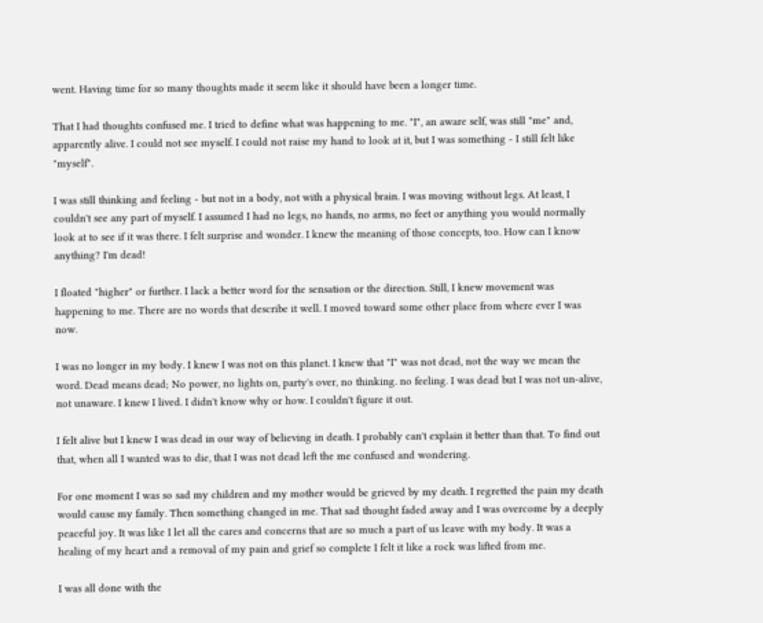went. Having time for so many thoughts made it seem like it should have been a longer time.

That I had thoughts confused me. I tried to define what was happening to me. "I", an aware self, was still "me" and, apparently alive. I could not see myself. I could not raise my hand to look at it, but I was something - I still felt like "myself".

I was still thinking and feeling - but not in a body, not with a physical brain. I was moving without legs. At least, I couldn't see any part of myself. I assumed I had no legs, no hands, no arms, no feet or anything you would normally look at to see if it was there. I felt surprise and wonder. I knew the meaning of those concepts, too. How can I know anything? I'm dead!

I floated "higher" or further. I lack a better word for the sensation or the direction. Still, I knew movement was happening to me. There are no words that describe it well. I moved toward some other place from where ever I was now.

I was no longer in my body. I knew I was not on this planet. I knew that "I" was not dead, not the way we mean the word. Dead means dead; No power, no lights on, party's over, no thinking. no feeling. I was dead but I was not un-alive, not unaware. I knew I lived. I didn't know why or how. I couldn't figure it out.

I felt alive but I knew I was dead in our way of believing in death. I probably can't explain it better than that. To find out that, when all I wanted was to die, that I was not dead left the me confused and wondering.

For one moment I was so sad my children and my mother would be grieved by my death. I regretted the pain my death would cause my family. Then something changed in me. That sad thought faded away and I was overcome by a deeply peaceful joy. It was like I let all the cares and concerns that are so much a part of us leave with my body. It was a healing of my heart and a removal of my pain and grief so complete I felt it like a rock was lifted from me.

I was all done with the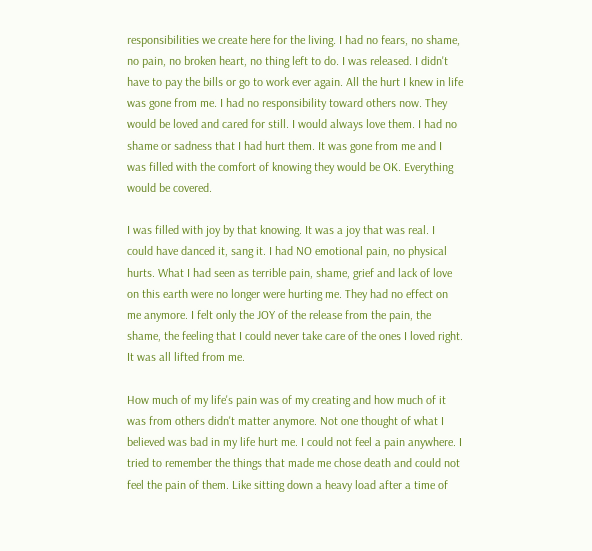responsibilities we create here for the living. I had no fears, no shame, no pain, no broken heart, no thing left to do. I was released. I didn't have to pay the bills or go to work ever again. All the hurt I knew in life was gone from me. I had no responsibility toward others now. They would be loved and cared for still. I would always love them. I had no shame or sadness that I had hurt them. It was gone from me and I was filled with the comfort of knowing they would be OK. Everything would be covered.

I was filled with joy by that knowing. It was a joy that was real. I could have danced it, sang it. I had NO emotional pain, no physical hurts. What I had seen as terrible pain, shame, grief and lack of love on this earth were no longer were hurting me. They had no effect on me anymore. I felt only the JOY of the release from the pain, the shame, the feeling that I could never take care of the ones I loved right. It was all lifted from me.

How much of my life's pain was of my creating and how much of it was from others didn't matter anymore. Not one thought of what I believed was bad in my life hurt me. I could not feel a pain anywhere. I tried to remember the things that made me chose death and could not feel the pain of them. Like sitting down a heavy load after a time of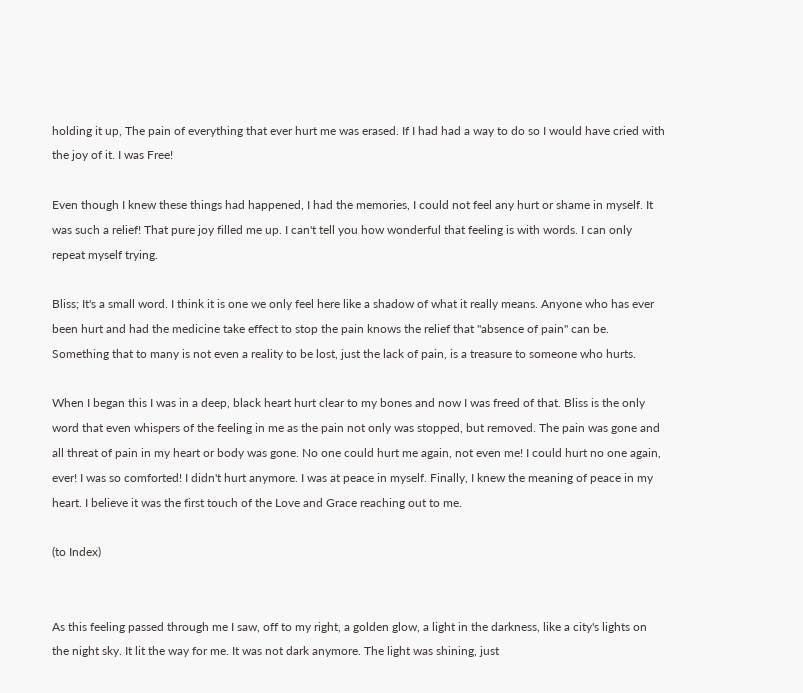holding it up, The pain of everything that ever hurt me was erased. If I had had a way to do so I would have cried with the joy of it. I was Free!

Even though I knew these things had happened, I had the memories, I could not feel any hurt or shame in myself. It was such a relief! That pure joy filled me up. I can't tell you how wonderful that feeling is with words. I can only repeat myself trying.

Bliss; It's a small word. I think it is one we only feel here like a shadow of what it really means. Anyone who has ever been hurt and had the medicine take effect to stop the pain knows the relief that "absence of pain" can be. Something that to many is not even a reality to be lost, just the lack of pain, is a treasure to someone who hurts.

When I began this I was in a deep, black heart hurt clear to my bones and now I was freed of that. Bliss is the only word that even whispers of the feeling in me as the pain not only was stopped, but removed. The pain was gone and all threat of pain in my heart or body was gone. No one could hurt me again, not even me! I could hurt no one again, ever! I was so comforted! I didn't hurt anymore. I was at peace in myself. Finally, I knew the meaning of peace in my heart. I believe it was the first touch of the Love and Grace reaching out to me.

(to Index)


As this feeling passed through me I saw, off to my right, a golden glow, a light in the darkness, like a city's lights on the night sky. It lit the way for me. It was not dark anymore. The light was shining, just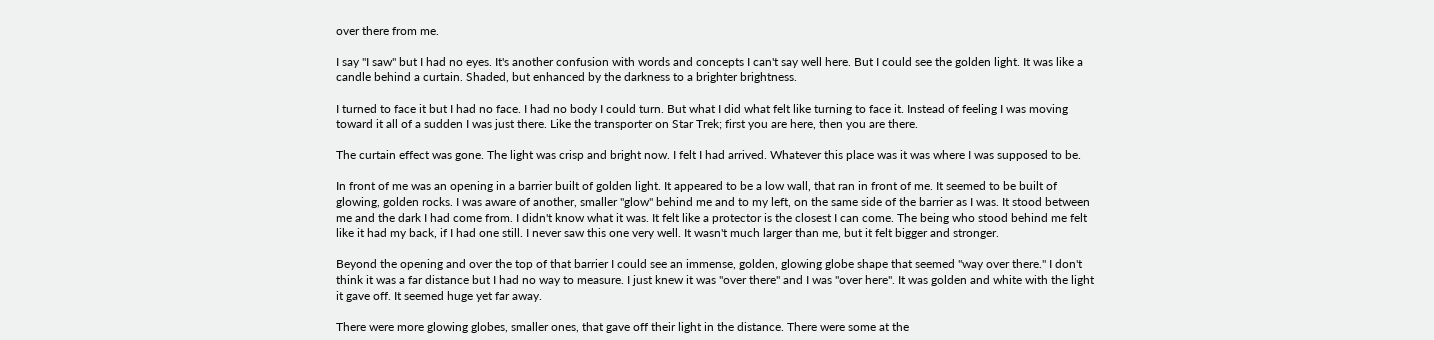over there from me.

I say "I saw" but I had no eyes. It's another confusion with words and concepts I can't say well here. But I could see the golden light. It was like a candle behind a curtain. Shaded, but enhanced by the darkness to a brighter brightness.

I turned to face it but I had no face. I had no body I could turn. But what I did what felt like turning to face it. Instead of feeling I was moving toward it all of a sudden I was just there. Like the transporter on Star Trek; first you are here, then you are there.

The curtain effect was gone. The light was crisp and bright now. I felt I had arrived. Whatever this place was it was where I was supposed to be.

In front of me was an opening in a barrier built of golden light. It appeared to be a low wall, that ran in front of me. It seemed to be built of glowing, golden rocks. I was aware of another, smaller "glow" behind me and to my left, on the same side of the barrier as I was. It stood between me and the dark I had come from. I didn't know what it was. It felt like a protector is the closest I can come. The being who stood behind me felt like it had my back, if I had one still. I never saw this one very well. It wasn't much larger than me, but it felt bigger and stronger.

Beyond the opening and over the top of that barrier I could see an immense, golden, glowing globe shape that seemed "way over there." I don't think it was a far distance but I had no way to measure. I just knew it was "over there" and I was "over here". It was golden and white with the light it gave off. It seemed huge yet far away.

There were more glowing globes, smaller ones, that gave off their light in the distance. There were some at the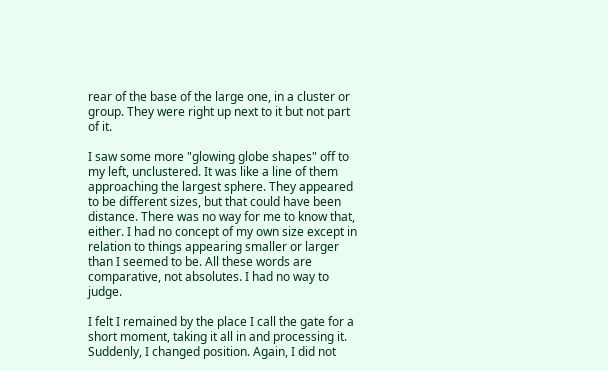rear of the base of the large one, in a cluster or group. They were right up next to it but not part of it.

I saw some more "glowing globe shapes" off to my left, unclustered. It was like a line of them approaching the largest sphere. They appeared to be different sizes, but that could have been distance. There was no way for me to know that, either. I had no concept of my own size except in relation to things appearing smaller or larger than I seemed to be. All these words are comparative, not absolutes. I had no way to judge.

I felt I remained by the place I call the gate for a short moment, taking it all in and processing it. Suddenly, I changed position. Again, I did not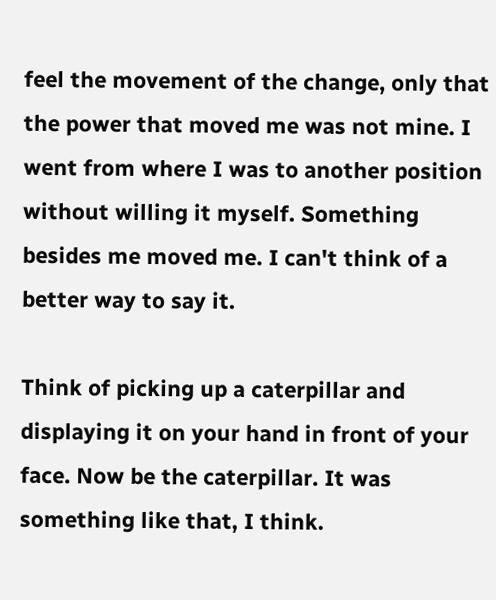feel the movement of the change, only that the power that moved me was not mine. I went from where I was to another position without willing it myself. Something besides me moved me. I can't think of a better way to say it.

Think of picking up a caterpillar and displaying it on your hand in front of your face. Now be the caterpillar. It was something like that, I think.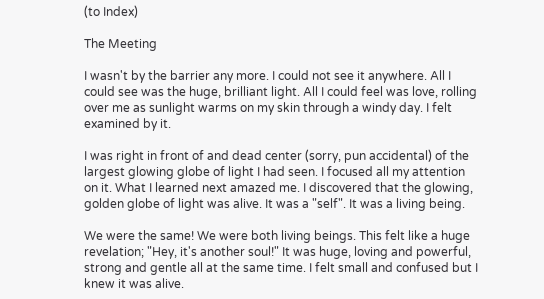(to Index)

The Meeting

I wasn't by the barrier any more. I could not see it anywhere. All I could see was the huge, brilliant light. All I could feel was love, rolling over me as sunlight warms on my skin through a windy day. I felt examined by it.

I was right in front of and dead center (sorry, pun accidental) of the largest glowing globe of light I had seen. I focused all my attention on it. What I learned next amazed me. I discovered that the glowing, golden globe of light was alive. It was a "self". It was a living being.

We were the same! We were both living beings. This felt like a huge revelation; "Hey, it's another soul!" It was huge, loving and powerful, strong and gentle all at the same time. I felt small and confused but I knew it was alive.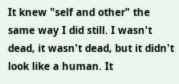It knew "self and other" the same way I did still. I wasn't dead, it wasn't dead, but it didn't look like a human. It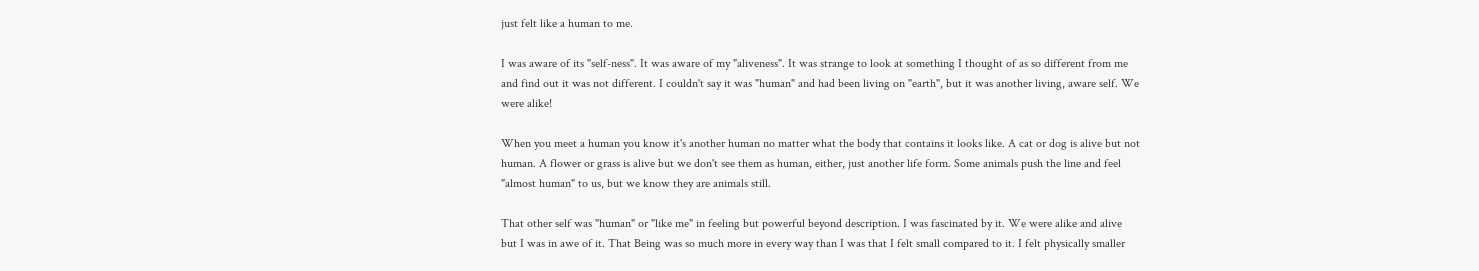just felt like a human to me.

I was aware of its "self-ness". It was aware of my "aliveness". It was strange to look at something I thought of as so different from me and find out it was not different. I couldn't say it was "human" and had been living on "earth", but it was another living, aware self. We were alike!

When you meet a human you know it's another human no matter what the body that contains it looks like. A cat or dog is alive but not human. A flower or grass is alive but we don't see them as human, either, just another life form. Some animals push the line and feel "almost human" to us, but we know they are animals still.

That other self was "human" or "like me" in feeling but powerful beyond description. I was fascinated by it. We were alike and alive but I was in awe of it. That Being was so much more in every way than I was that I felt small compared to it. I felt physically smaller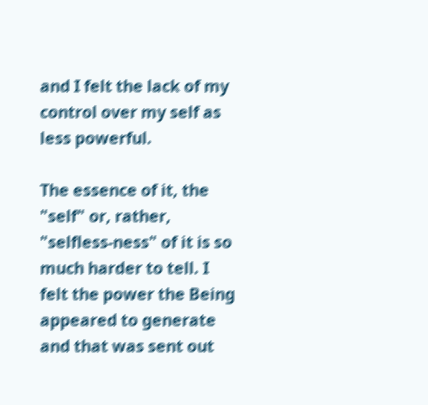and I felt the lack of my control over my self as less powerful.

The essence of it, the "self" or, rather, "selfless-ness" of it is so much harder to tell. I felt the power the Being appeared to generate and that was sent out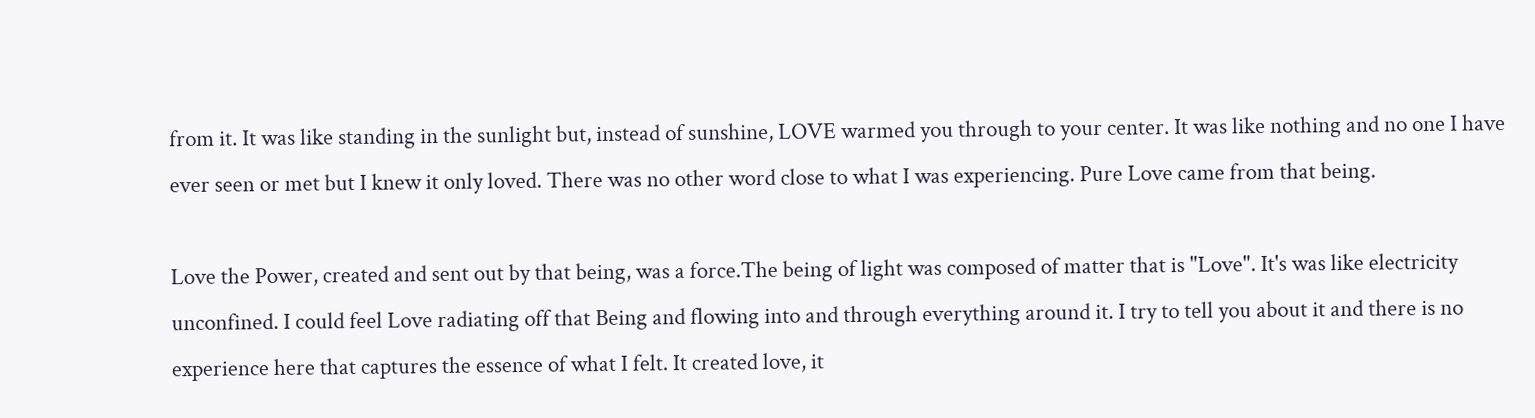from it. It was like standing in the sunlight but, instead of sunshine, LOVE warmed you through to your center. It was like nothing and no one I have ever seen or met but I knew it only loved. There was no other word close to what I was experiencing. Pure Love came from that being.

Love the Power, created and sent out by that being, was a force.The being of light was composed of matter that is "Love". It's was like electricity unconfined. I could feel Love radiating off that Being and flowing into and through everything around it. I try to tell you about it and there is no experience here that captures the essence of what I felt. It created love, it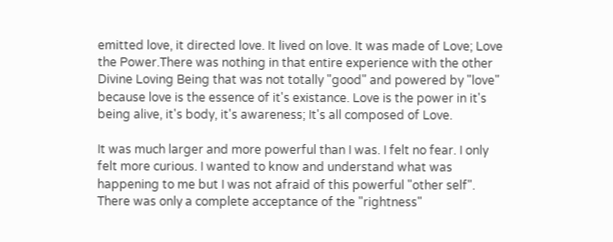emitted love, it directed love. It lived on love. It was made of Love; Love the Power.There was nothing in that entire experience with the other Divine Loving Being that was not totally "good" and powered by "love" because love is the essence of it's existance. Love is the power in it's being alive, it's body, it's awareness; It's all composed of Love.

It was much larger and more powerful than I was. I felt no fear. I only felt more curious. I wanted to know and understand what was happening to me but I was not afraid of this powerful "other self". There was only a complete acceptance of the "rightness"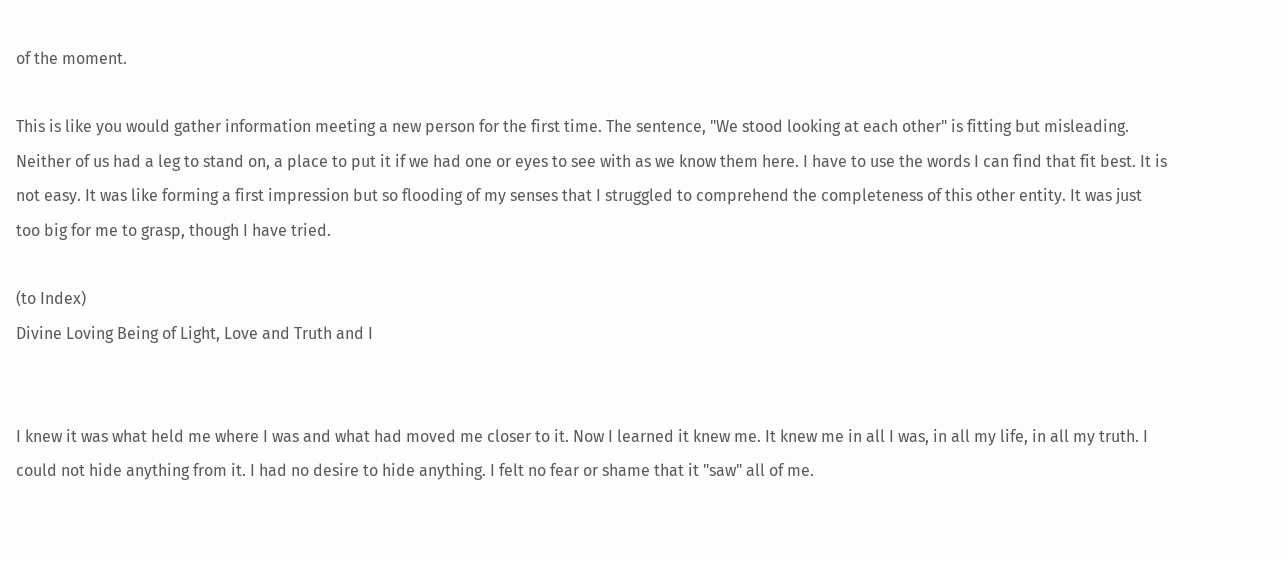of the moment.

This is like you would gather information meeting a new person for the first time. The sentence, "We stood looking at each other" is fitting but misleading. Neither of us had a leg to stand on, a place to put it if we had one or eyes to see with as we know them here. I have to use the words I can find that fit best. It is not easy. It was like forming a first impression but so flooding of my senses that I struggled to comprehend the completeness of this other entity. It was just too big for me to grasp, though I have tried.

(to Index)
Divine Loving Being of Light, Love and Truth and I


I knew it was what held me where I was and what had moved me closer to it. Now I learned it knew me. It knew me in all I was, in all my life, in all my truth. I could not hide anything from it. I had no desire to hide anything. I felt no fear or shame that it "saw" all of me.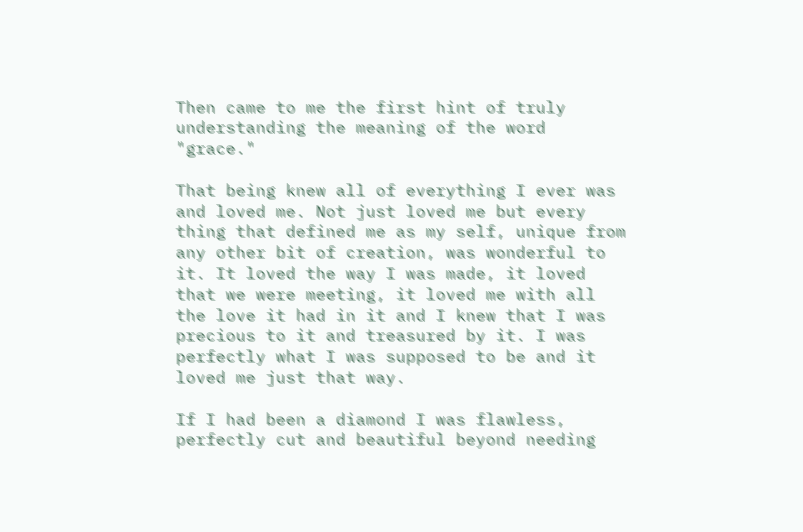Then came to me the first hint of truly understanding the meaning of the word "grace."

That being knew all of everything I ever was and loved me. Not just loved me but every thing that defined me as my self, unique from any other bit of creation, was wonderful to it. It loved the way I was made, it loved that we were meeting, it loved me with all the love it had in it and I knew that I was precious to it and treasured by it. I was perfectly what I was supposed to be and it loved me just that way.

If I had been a diamond I was flawless, perfectly cut and beautiful beyond needing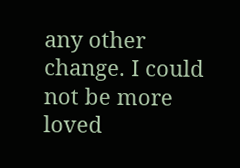any other change. I could not be more loved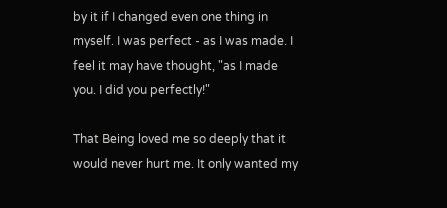by it if I changed even one thing in myself. I was perfect - as I was made. I feel it may have thought, "as I made you. I did you perfectly!"

That Being loved me so deeply that it would never hurt me. It only wanted my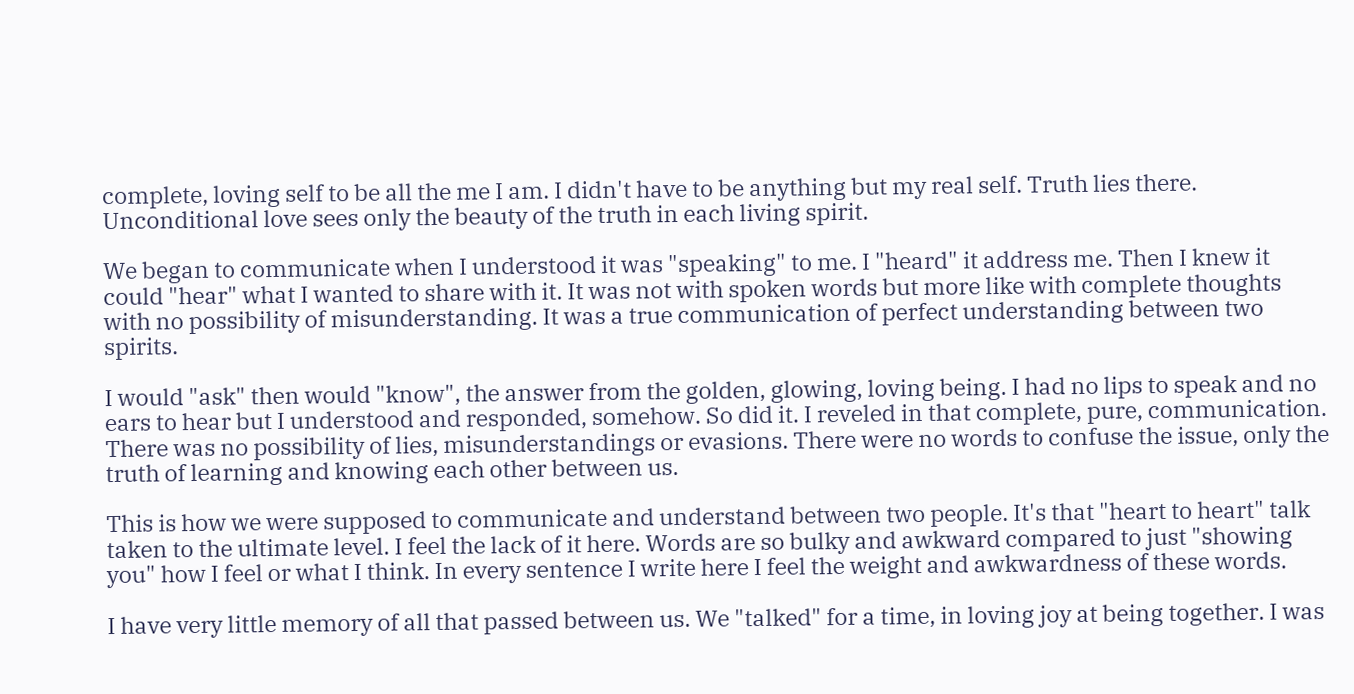complete, loving self to be all the me I am. I didn't have to be anything but my real self. Truth lies there. Unconditional love sees only the beauty of the truth in each living spirit.

We began to communicate when I understood it was "speaking" to me. I "heard" it address me. Then I knew it could "hear" what I wanted to share with it. It was not with spoken words but more like with complete thoughts with no possibility of misunderstanding. It was a true communication of perfect understanding between two spirits.

I would "ask" then would "know", the answer from the golden, glowing, loving being. I had no lips to speak and no ears to hear but I understood and responded, somehow. So did it. I reveled in that complete, pure, communication. There was no possibility of lies, misunderstandings or evasions. There were no words to confuse the issue, only the truth of learning and knowing each other between us.

This is how we were supposed to communicate and understand between two people. It's that "heart to heart" talk taken to the ultimate level. I feel the lack of it here. Words are so bulky and awkward compared to just "showing you" how I feel or what I think. In every sentence I write here I feel the weight and awkwardness of these words.

I have very little memory of all that passed between us. We "talked" for a time, in loving joy at being together. I was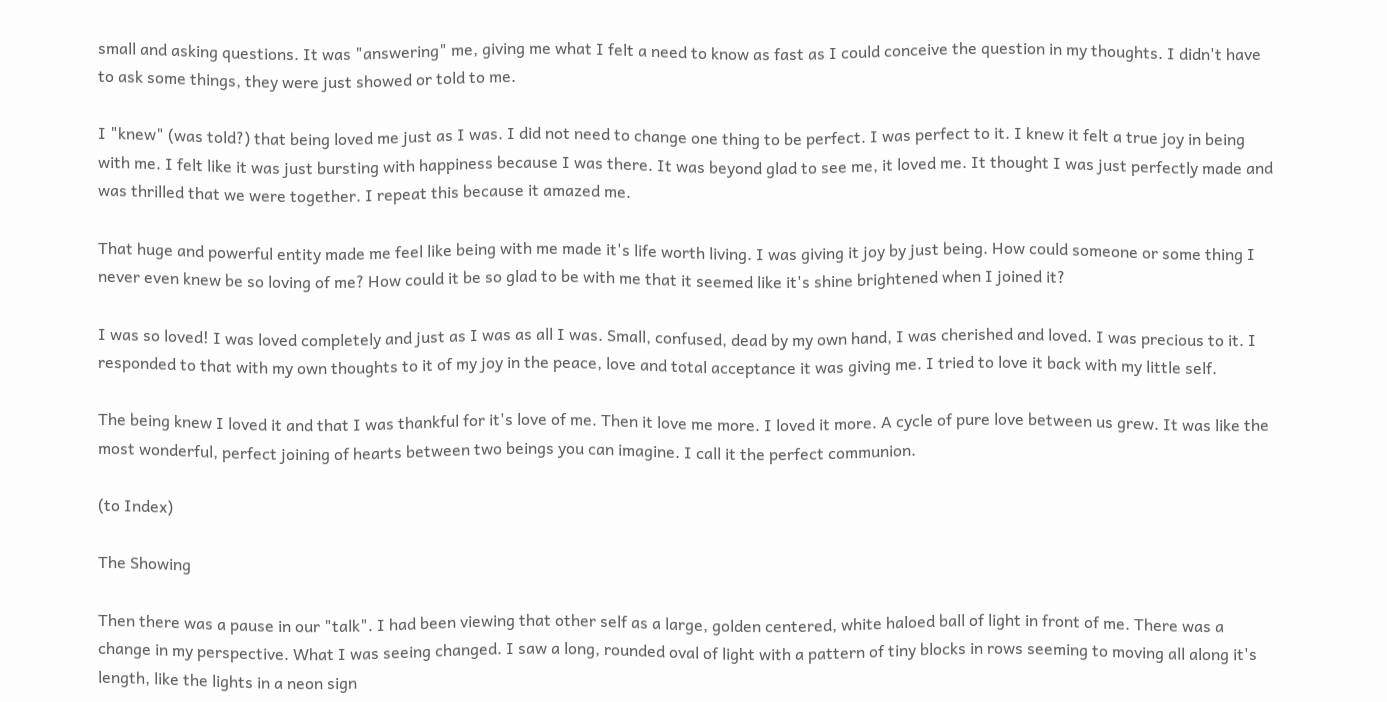small and asking questions. It was "answering" me, giving me what I felt a need to know as fast as I could conceive the question in my thoughts. I didn't have to ask some things, they were just showed or told to me.

I "knew" (was told?) that being loved me just as I was. I did not need to change one thing to be perfect. I was perfect to it. I knew it felt a true joy in being with me. I felt like it was just bursting with happiness because I was there. It was beyond glad to see me, it loved me. It thought I was just perfectly made and was thrilled that we were together. I repeat this because it amazed me.

That huge and powerful entity made me feel like being with me made it's life worth living. I was giving it joy by just being. How could someone or some thing I never even knew be so loving of me? How could it be so glad to be with me that it seemed like it's shine brightened when I joined it?

I was so loved! I was loved completely and just as I was as all I was. Small, confused, dead by my own hand, I was cherished and loved. I was precious to it. I responded to that with my own thoughts to it of my joy in the peace, love and total acceptance it was giving me. I tried to love it back with my little self.

The being knew I loved it and that I was thankful for it's love of me. Then it love me more. I loved it more. A cycle of pure love between us grew. It was like the most wonderful, perfect joining of hearts between two beings you can imagine. I call it the perfect communion.

(to Index)

The Showing

Then there was a pause in our "talk". I had been viewing that other self as a large, golden centered, white haloed ball of light in front of me. There was a change in my perspective. What I was seeing changed. I saw a long, rounded oval of light with a pattern of tiny blocks in rows seeming to moving all along it's length, like the lights in a neon sign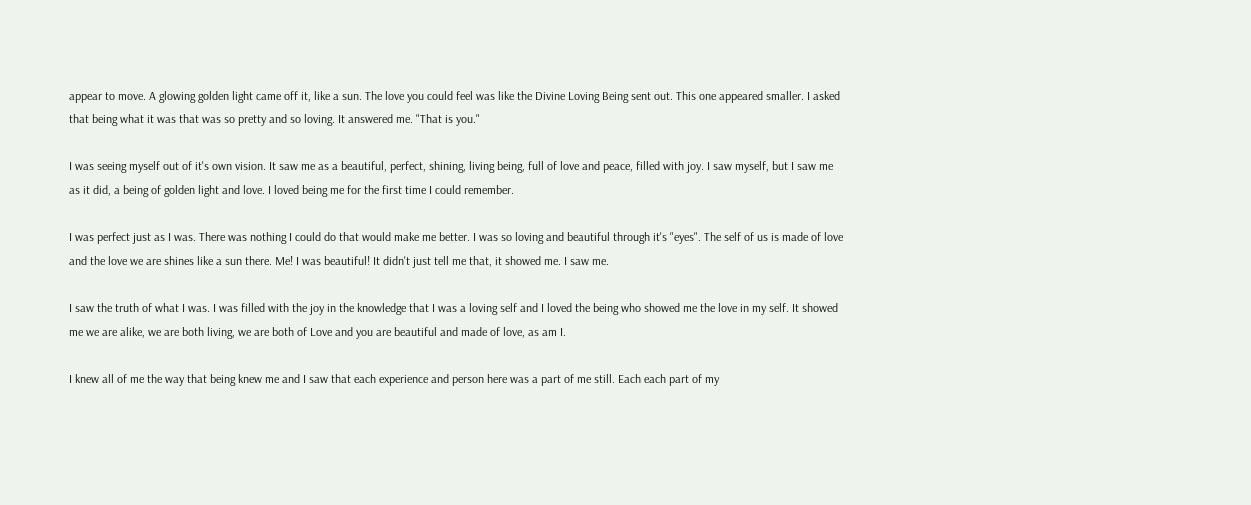appear to move. A glowing golden light came off it, like a sun. The love you could feel was like the Divine Loving Being sent out. This one appeared smaller. I asked that being what it was that was so pretty and so loving. It answered me. "That is you."

I was seeing myself out of it's own vision. It saw me as a beautiful, perfect, shining, living being, full of love and peace, filled with joy. I saw myself, but I saw me as it did, a being of golden light and love. I loved being me for the first time I could remember.

I was perfect just as I was. There was nothing I could do that would make me better. I was so loving and beautiful through it's "eyes". The self of us is made of love and the love we are shines like a sun there. Me! I was beautiful! It didn't just tell me that, it showed me. I saw me.

I saw the truth of what I was. I was filled with the joy in the knowledge that I was a loving self and I loved the being who showed me the love in my self. It showed me we are alike, we are both living, we are both of Love and you are beautiful and made of love, as am I.

I knew all of me the way that being knew me and I saw that each experience and person here was a part of me still. Each each part of my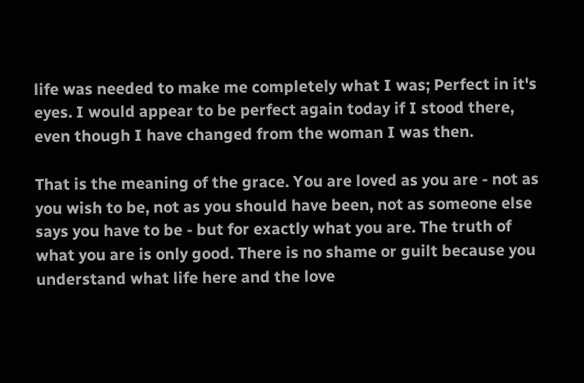life was needed to make me completely what I was; Perfect in it's eyes. I would appear to be perfect again today if I stood there, even though I have changed from the woman I was then.

That is the meaning of the grace. You are loved as you are - not as you wish to be, not as you should have been, not as someone else says you have to be - but for exactly what you are. The truth of what you are is only good. There is no shame or guilt because you understand what life here and the love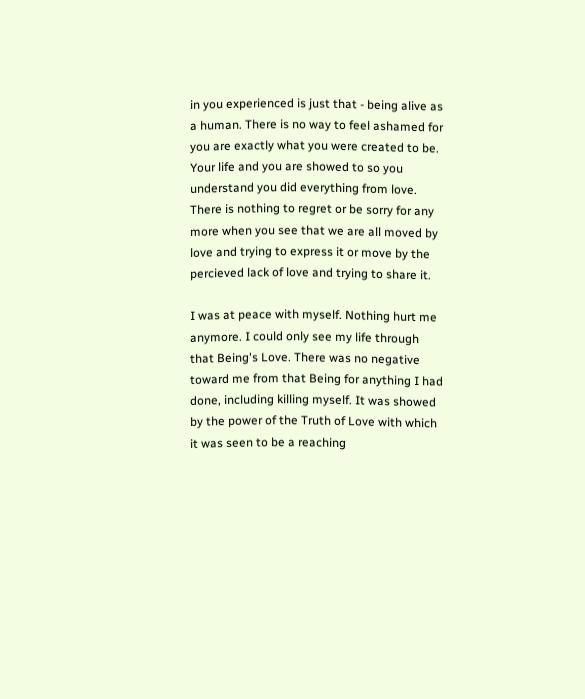in you experienced is just that - being alive as a human. There is no way to feel ashamed for you are exactly what you were created to be. Your life and you are showed to so you understand you did everything from love. There is nothing to regret or be sorry for any more when you see that we are all moved by love and trying to express it or move by the percieved lack of love and trying to share it.

I was at peace with myself. Nothing hurt me anymore. I could only see my life through that Being's Love. There was no negative toward me from that Being for anything I had done, including killing myself. It was showed by the power of the Truth of Love with which it was seen to be a reaching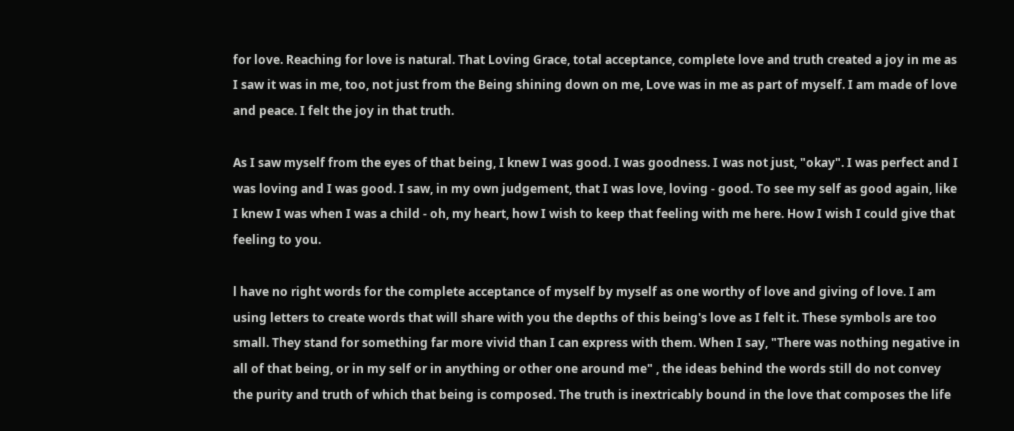for love. Reaching for love is natural. That Loving Grace, total acceptance, complete love and truth created a joy in me as I saw it was in me, too, not just from the Being shining down on me, Love was in me as part of myself. I am made of love and peace. I felt the joy in that truth.

As I saw myself from the eyes of that being, I knew I was good. I was goodness. I was not just, "okay". I was perfect and I was loving and I was good. I saw, in my own judgement, that I was love, loving - good. To see my self as good again, like I knew I was when I was a child - oh, my heart, how I wish to keep that feeling with me here. How I wish I could give that feeling to you.

l have no right words for the complete acceptance of myself by myself as one worthy of love and giving of love. I am using letters to create words that will share with you the depths of this being's love as I felt it. These symbols are too small. They stand for something far more vivid than I can express with them. When I say, "There was nothing negative in all of that being, or in my self or in anything or other one around me" , the ideas behind the words still do not convey the purity and truth of which that being is composed. The truth is inextricably bound in the love that composes the life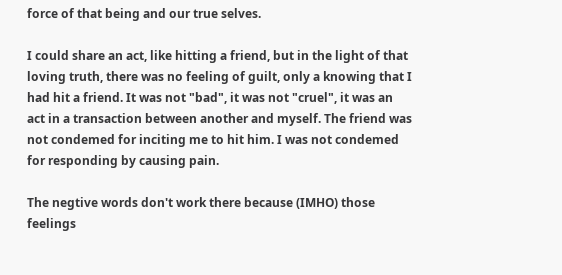force of that being and our true selves.

I could share an act, like hitting a friend, but in the light of that loving truth, there was no feeling of guilt, only a knowing that I had hit a friend. It was not "bad", it was not "cruel", it was an act in a transaction between another and myself. The friend was not condemed for inciting me to hit him. I was not condemed for responding by causing pain.

The negtive words don't work there because (IMHO) those feelings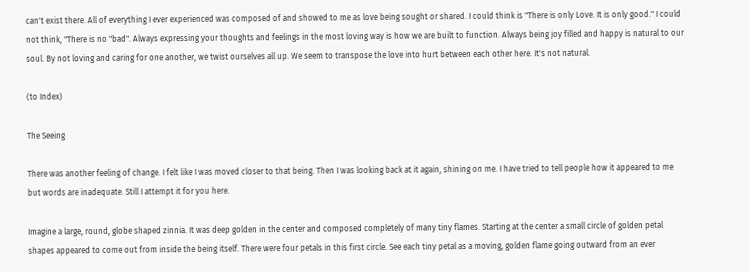can't exist there. All of everything I ever experienced was composed of and showed to me as love being sought or shared. I could think is "There is only Love. It is only good." I could not think, "There is no "bad". Always expressing your thoughts and feelings in the most loving way is how we are built to function. Always being joy filled and happy is natural to our soul. By not loving and caring for one another, we twist ourselves all up. We seem to transpose the love into hurt between each other here. It's not natural.

(to Index)

The Seeing

There was another feeling of change. I felt like I was moved closer to that being. Then I was looking back at it again, shining on me. I have tried to tell people how it appeared to me but words are inadequate. Still I attempt it for you here.

Imagine a large, round, globe shaped zinnia. It was deep golden in the center and composed completely of many tiny flames. Starting at the center a small circle of golden petal shapes appeared to come out from inside the being itself. There were four petals in this first circle. See each tiny petal as a moving, golden flame going outward from an ever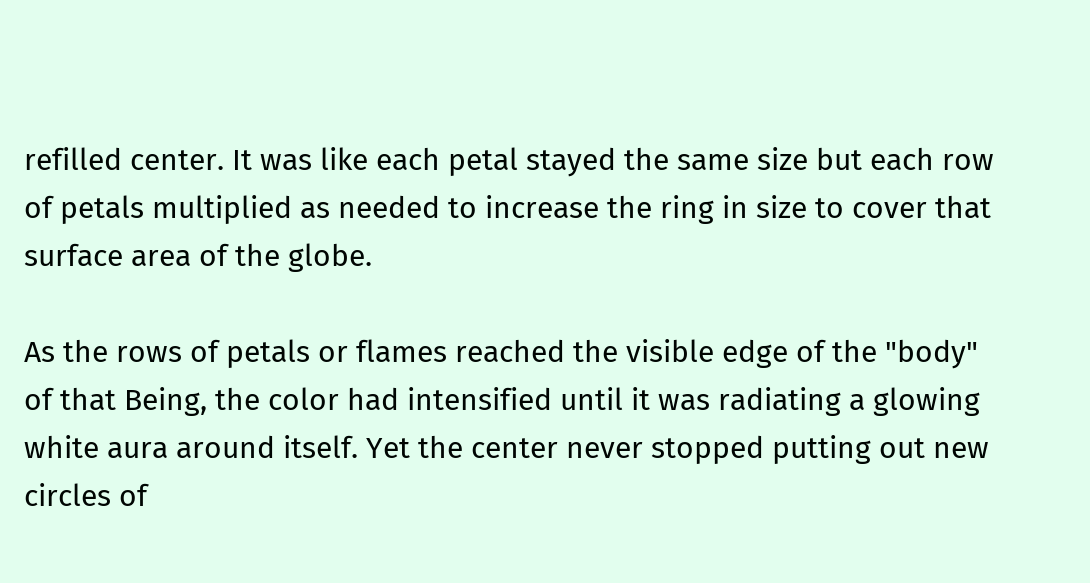refilled center. It was like each petal stayed the same size but each row of petals multiplied as needed to increase the ring in size to cover that surface area of the globe.

As the rows of petals or flames reached the visible edge of the "body" of that Being, the color had intensified until it was radiating a glowing white aura around itself. Yet the center never stopped putting out new circles of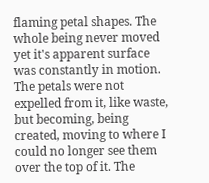flaming petal shapes. The whole being never moved yet it's apparent surface was constantly in motion. The petals were not expelled from it, like waste, but becoming, being created, moving to where I could no longer see them over the top of it. The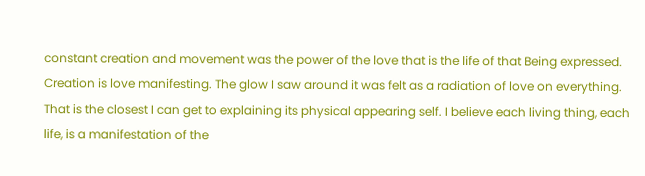constant creation and movement was the power of the love that is the life of that Being expressed. Creation is love manifesting. The glow I saw around it was felt as a radiation of love on everything. That is the closest I can get to explaining its physical appearing self. I believe each living thing, each life, is a manifestation of the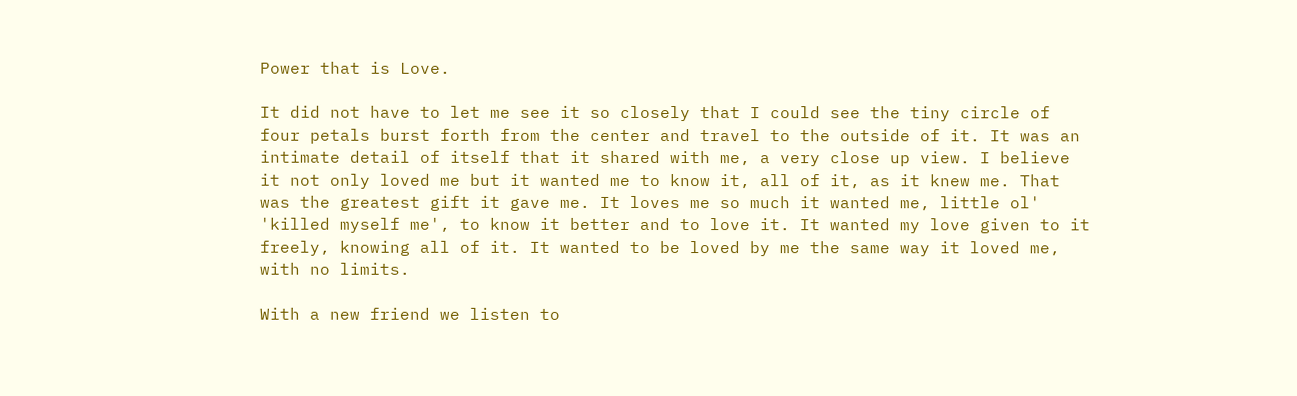Power that is Love.

It did not have to let me see it so closely that I could see the tiny circle of four petals burst forth from the center and travel to the outside of it. It was an intimate detail of itself that it shared with me, a very close up view. I believe it not only loved me but it wanted me to know it, all of it, as it knew me. That was the greatest gift it gave me. It loves me so much it wanted me, little ol' 'killed myself me', to know it better and to love it. It wanted my love given to it freely, knowing all of it. It wanted to be loved by me the same way it loved me, with no limits.

With a new friend we listen to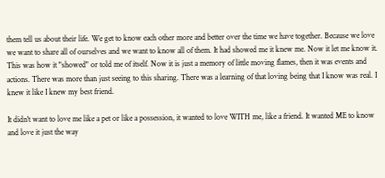them tell us about their life. We get to know each other more and better over the time we have together. Because we love we want to share all of ourselves and we want to know all of them. It had showed me it knew me. Now it let me know it. This was how it "showed" or told me of itself. Now it is just a memory of little moving flames, then it was events and actions. There was more than just seeing to this sharing. There was a learning of that loving being that I know was real. I knew it like I knew my best friend.

It didn't want to love me like a pet or like a possession, it wanted to love WITH me, like a friend. It wanted ME to know and love it just the way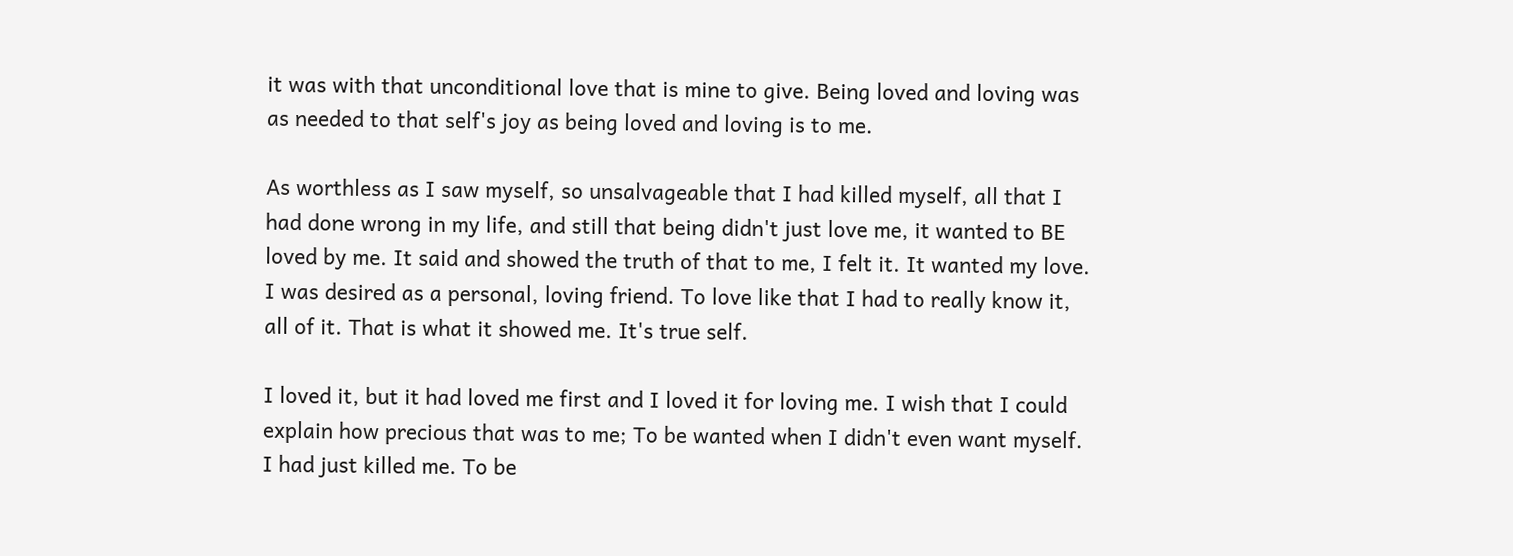it was with that unconditional love that is mine to give. Being loved and loving was as needed to that self's joy as being loved and loving is to me.

As worthless as I saw myself, so unsalvageable that I had killed myself, all that I had done wrong in my life, and still that being didn't just love me, it wanted to BE loved by me. It said and showed the truth of that to me, I felt it. It wanted my love. I was desired as a personal, loving friend. To love like that I had to really know it, all of it. That is what it showed me. It's true self.

I loved it, but it had loved me first and I loved it for loving me. I wish that I could explain how precious that was to me; To be wanted when I didn't even want myself. I had just killed me. To be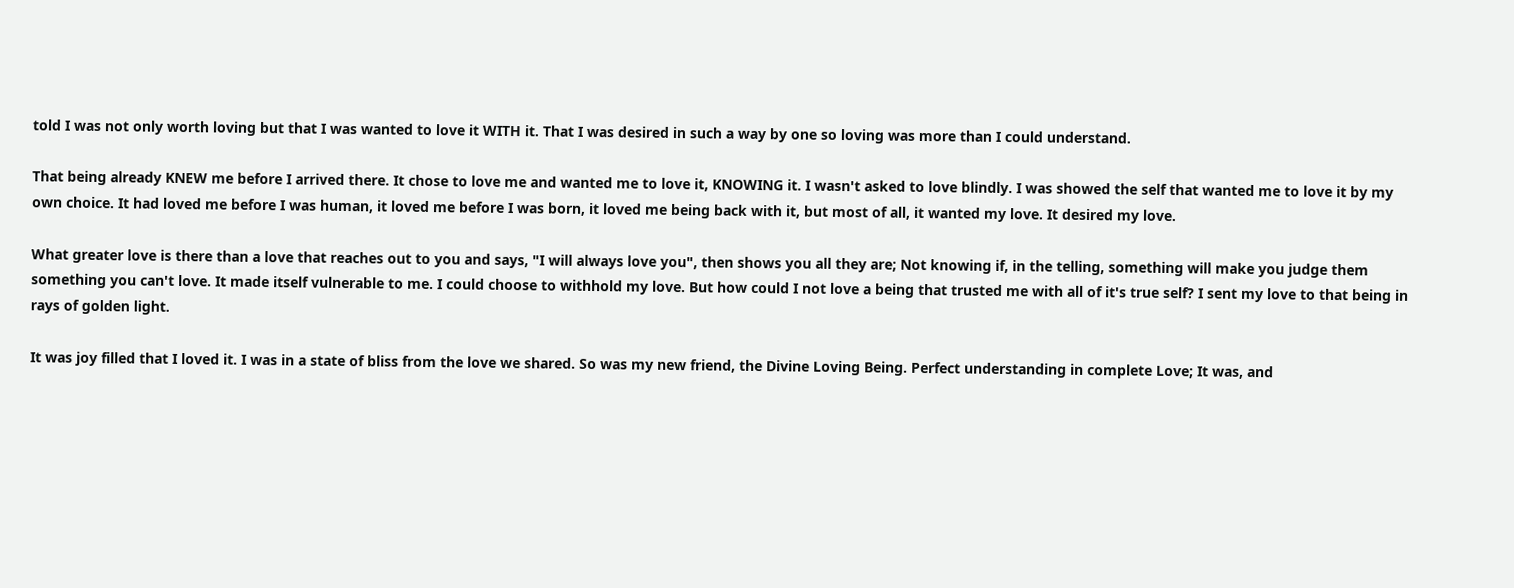told I was not only worth loving but that I was wanted to love it WITH it. That I was desired in such a way by one so loving was more than I could understand.

That being already KNEW me before I arrived there. It chose to love me and wanted me to love it, KNOWING it. I wasn't asked to love blindly. I was showed the self that wanted me to love it by my own choice. It had loved me before I was human, it loved me before I was born, it loved me being back with it, but most of all, it wanted my love. It desired my love.

What greater love is there than a love that reaches out to you and says, "I will always love you", then shows you all they are; Not knowing if, in the telling, something will make you judge them something you can't love. It made itself vulnerable to me. I could choose to withhold my love. But how could I not love a being that trusted me with all of it's true self? I sent my love to that being in rays of golden light.

It was joy filled that I loved it. I was in a state of bliss from the love we shared. So was my new friend, the Divine Loving Being. Perfect understanding in complete Love; It was, and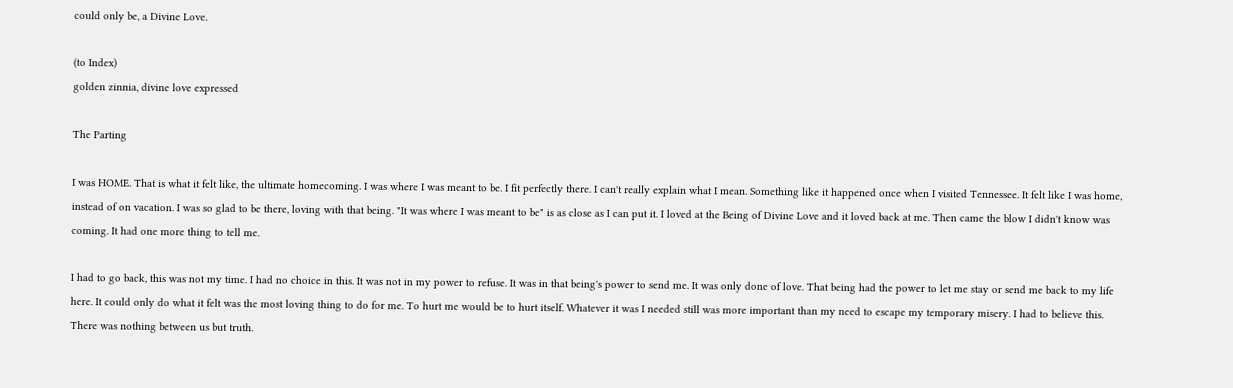could only be, a Divine Love.

(to Index)
golden zinnia, divine love expressed

The Parting

I was HOME. That is what it felt like, the ultimate homecoming. I was where I was meant to be. I fit perfectly there. I can't really explain what I mean. Something like it happened once when I visited Tennessee. It felt like I was home, instead of on vacation. I was so glad to be there, loving with that being. "It was where I was meant to be" is as close as I can put it. I loved at the Being of Divine Love and it loved back at me. Then came the blow I didn't know was coming. It had one more thing to tell me.

I had to go back, this was not my time. I had no choice in this. It was not in my power to refuse. It was in that being's power to send me. It was only done of love. That being had the power to let me stay or send me back to my life here. It could only do what it felt was the most loving thing to do for me. To hurt me would be to hurt itself. Whatever it was I needed still was more important than my need to escape my temporary misery. I had to believe this. There was nothing between us but truth.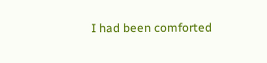I had been comforted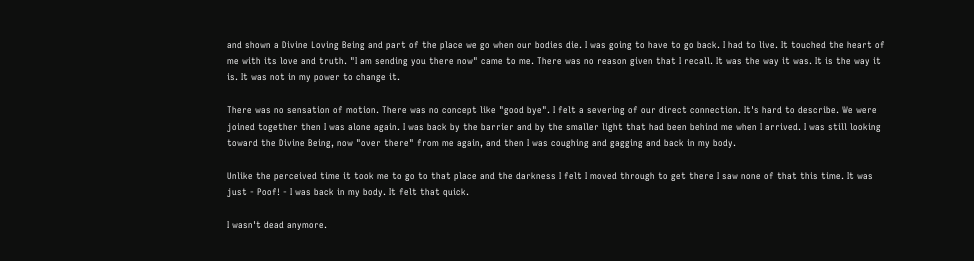and shown a Divine Loving Being and part of the place we go when our bodies die. I was going to have to go back. I had to live. It touched the heart of me with its love and truth. "I am sending you there now" came to me. There was no reason given that I recall. It was the way it was. It is the way it is. It was not in my power to change it.

There was no sensation of motion. There was no concept like "good bye". I felt a severing of our direct connection. It's hard to describe. We were joined together then I was alone again. I was back by the barrier and by the smaller light that had been behind me when I arrived. I was still looking toward the Divine Being, now "over there" from me again, and then I was coughing and gagging and back in my body.

Unlike the perceived time it took me to go to that place and the darkness I felt I moved through to get there I saw none of that this time. It was just - Poof! - I was back in my body. It felt that quick.

I wasn't dead anymore.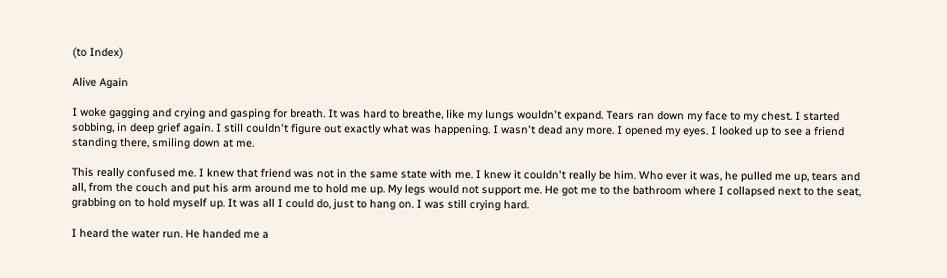(to Index)

Alive Again

I woke gagging and crying and gasping for breath. It was hard to breathe, like my lungs wouldn't expand. Tears ran down my face to my chest. I started sobbing, in deep grief again. I still couldn't figure out exactly what was happening. I wasn't dead any more. I opened my eyes. I looked up to see a friend standing there, smiling down at me.

This really confused me. I knew that friend was not in the same state with me. I knew it couldn't really be him. Who ever it was, he pulled me up, tears and all, from the couch and put his arm around me to hold me up. My legs would not support me. He got me to the bathroom where I collapsed next to the seat, grabbing on to hold myself up. It was all I could do, just to hang on. I was still crying hard.

I heard the water run. He handed me a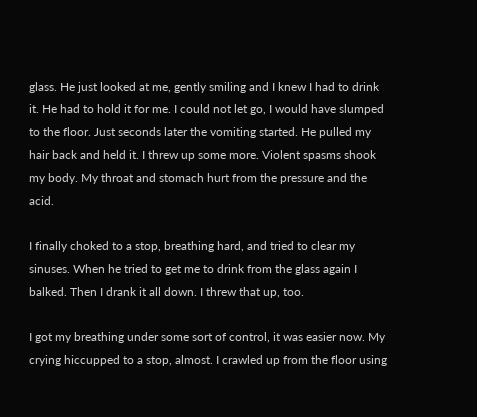glass. He just looked at me, gently smiling and I knew I had to drink it. He had to hold it for me. I could not let go, I would have slumped to the floor. Just seconds later the vomiting started. He pulled my hair back and held it. I threw up some more. Violent spasms shook my body. My throat and stomach hurt from the pressure and the acid.

I finally choked to a stop, breathing hard, and tried to clear my sinuses. When he tried to get me to drink from the glass again I balked. Then I drank it all down. I threw that up, too.

I got my breathing under some sort of control, it was easier now. My crying hiccupped to a stop, almost. I crawled up from the floor using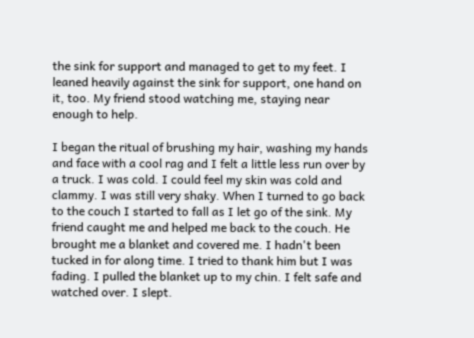the sink for support and managed to get to my feet. I leaned heavily against the sink for support, one hand on it, too. My friend stood watching me, staying near enough to help.

I began the ritual of brushing my hair, washing my hands and face with a cool rag and I felt a little less run over by a truck. I was cold. I could feel my skin was cold and clammy. I was still very shaky. When I turned to go back to the couch I started to fall as I let go of the sink. My friend caught me and helped me back to the couch. He brought me a blanket and covered me. I hadn't been tucked in for along time. I tried to thank him but I was fading. I pulled the blanket up to my chin. I felt safe and watched over. I slept.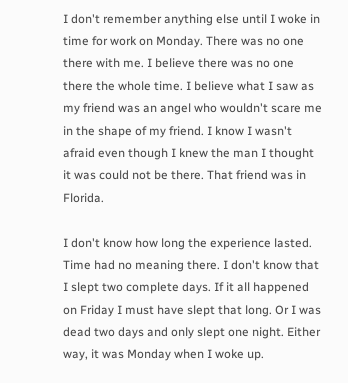I don't remember anything else until I woke in time for work on Monday. There was no one there with me. I believe there was no one there the whole time. I believe what I saw as my friend was an angel who wouldn't scare me in the shape of my friend. I know I wasn't afraid even though I knew the man I thought it was could not be there. That friend was in Florida.

I don't know how long the experience lasted. Time had no meaning there. I don't know that I slept two complete days. If it all happened on Friday I must have slept that long. Or I was dead two days and only slept one night. Either way, it was Monday when I woke up.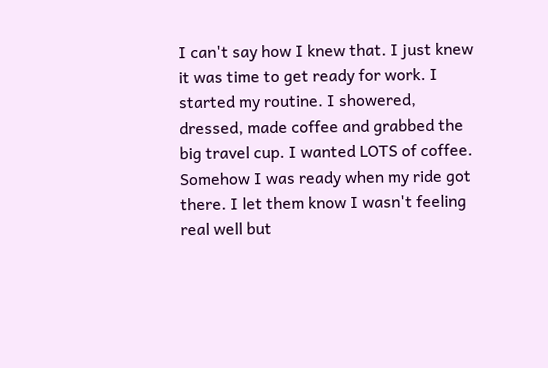I can't say how I knew that. I just knew it was time to get ready for work. I started my routine. I showered, dressed, made coffee and grabbed the big travel cup. I wanted LOTS of coffee. Somehow I was ready when my ride got there. I let them know I wasn't feeling real well but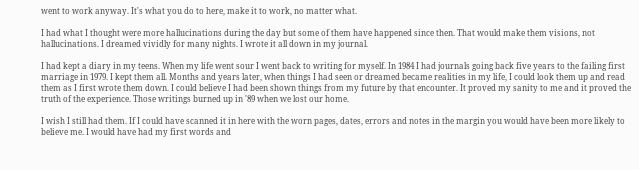went to work anyway. It's what you do to here, make it to work, no matter what.

I had what I thought were more hallucinations during the day but some of them have happened since then. That would make them visions, not hallucinations. I dreamed vividly for many nights. I wrote it all down in my journal.

I had kept a diary in my teens. When my life went sour I went back to writing for myself. In 1984 I had journals going back five years to the failing first marriage in 1979. I kept them all. Months and years later, when things I had seen or dreamed became realities in my life, I could look them up and read them as I first wrote them down. I could believe I had been shown things from my future by that encounter. It proved my sanity to me and it proved the truth of the experience. Those writings burned up in '89 when we lost our home.

I wish I still had them. If I could have scanned it in here with the worn pages, dates, errors and notes in the margin you would have been more likely to believe me. I would have had my first words and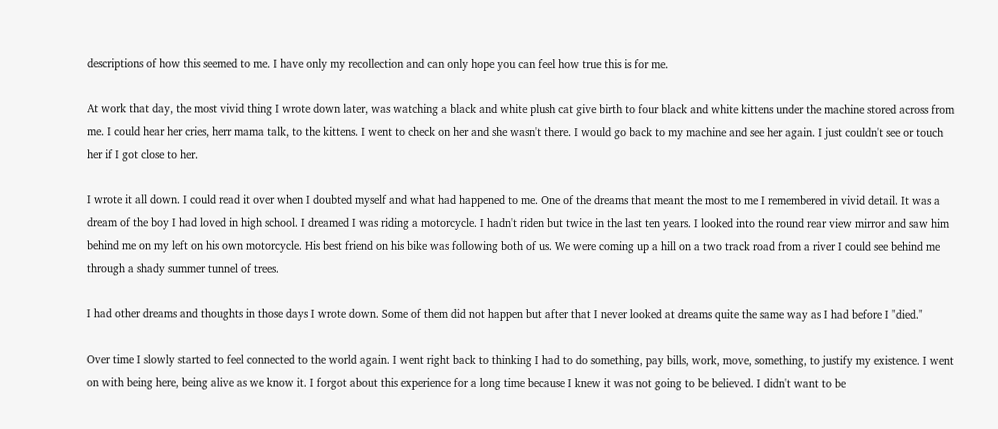descriptions of how this seemed to me. I have only my recollection and can only hope you can feel how true this is for me.

At work that day, the most vivid thing I wrote down later, was watching a black and white plush cat give birth to four black and white kittens under the machine stored across from me. I could hear her cries, herr mama talk, to the kittens. I went to check on her and she wasn't there. I would go back to my machine and see her again. I just couldn't see or touch her if I got close to her.

I wrote it all down. I could read it over when I doubted myself and what had happened to me. One of the dreams that meant the most to me I remembered in vivid detail. It was a dream of the boy I had loved in high school. I dreamed I was riding a motorcycle. I hadn't riden but twice in the last ten years. I looked into the round rear view mirror and saw him behind me on my left on his own motorcycle. His best friend on his bike was following both of us. We were coming up a hill on a two track road from a river I could see behind me through a shady summer tunnel of trees.

I had other dreams and thoughts in those days I wrote down. Some of them did not happen but after that I never looked at dreams quite the same way as I had before I "died."

Over time I slowly started to feel connected to the world again. I went right back to thinking I had to do something, pay bills, work, move, something, to justify my existence. I went on with being here, being alive as we know it. I forgot about this experience for a long time because I knew it was not going to be believed. I didn't want to be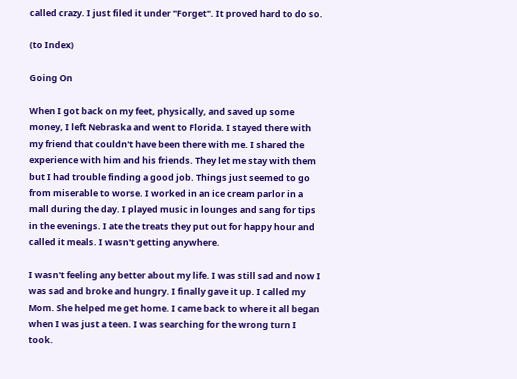called crazy. I just filed it under "Forget". It proved hard to do so.

(to Index)

Going On

When I got back on my feet, physically, and saved up some money, I left Nebraska and went to Florida. I stayed there with my friend that couldn't have been there with me. I shared the experience with him and his friends. They let me stay with them but I had trouble finding a good job. Things just seemed to go from miserable to worse. I worked in an ice cream parlor in a mall during the day. I played music in lounges and sang for tips in the evenings. I ate the treats they put out for happy hour and called it meals. I wasn't getting anywhere.

I wasn't feeling any better about my life. I was still sad and now I was sad and broke and hungry. I finally gave it up. I called my Mom. She helped me get home. I came back to where it all began when I was just a teen. I was searching for the wrong turn I took.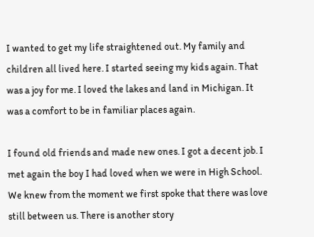I wanted to get my life straightened out. My family and children all lived here. I started seeing my kids again. That was a joy for me. I loved the lakes and land in Michigan. It was a comfort to be in familiar places again.

I found old friends and made new ones. I got a decent job. I met again the boy I had loved when we were in High School. We knew from the moment we first spoke that there was love still between us. There is another story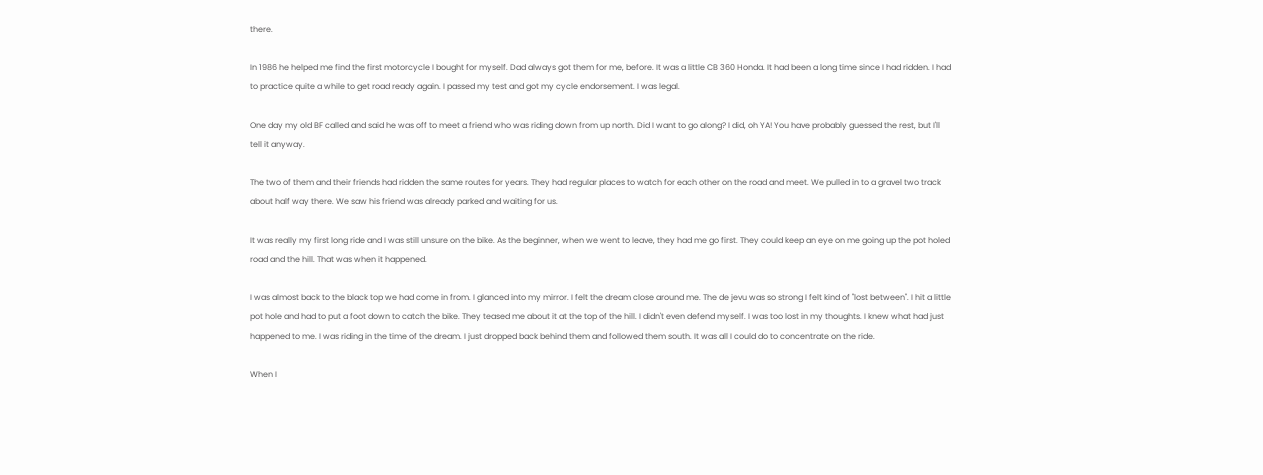there.

In 1986 he helped me find the first motorcycle I bought for myself. Dad always got them for me, before. It was a little CB 360 Honda. It had been a long time since I had ridden. I had to practice quite a while to get road ready again. I passed my test and got my cycle endorsement. I was legal.

One day my old BF called and said he was off to meet a friend who was riding down from up north. Did I want to go along? I did, oh YA! You have probably guessed the rest, but I'll tell it anyway.

The two of them and their friends had ridden the same routes for years. They had regular places to watch for each other on the road and meet. We pulled in to a gravel two track about half way there. We saw his friend was already parked and waiting for us.

It was really my first long ride and I was still unsure on the bike. As the beginner, when we went to leave, they had me go first. They could keep an eye on me going up the pot holed road and the hill. That was when it happened.

I was almost back to the black top we had come in from. I glanced into my mirror. I felt the dream close around me. The de jevu was so strong I felt kind of "lost between". I hit a little pot hole and had to put a foot down to catch the bike. They teased me about it at the top of the hill. I didn't even defend myself. I was too lost in my thoughts. I knew what had just happened to me. I was riding in the time of the dream. I just dropped back behind them and followed them south. It was all I could do to concentrate on the ride.

When I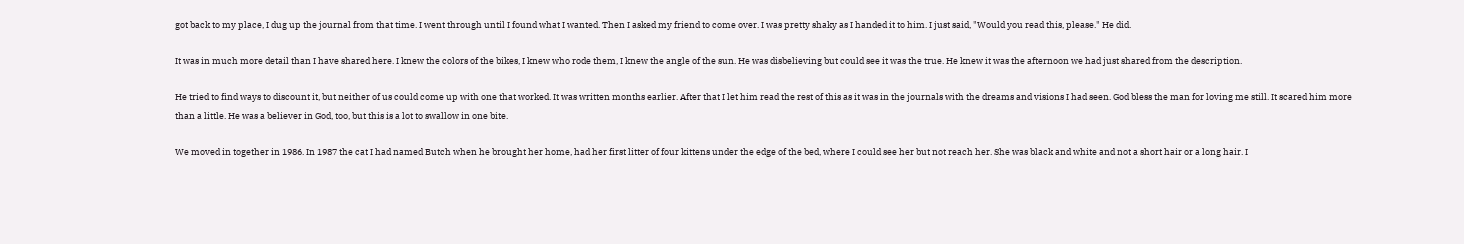got back to my place, I dug up the journal from that time. I went through until I found what I wanted. Then I asked my friend to come over. I was pretty shaky as I handed it to him. I just said, "Would you read this, please." He did.

It was in much more detail than I have shared here. I knew the colors of the bikes, I knew who rode them, I knew the angle of the sun. He was disbelieving but could see it was the true. He knew it was the afternoon we had just shared from the description.

He tried to find ways to discount it, but neither of us could come up with one that worked. It was written months earlier. After that I let him read the rest of this as it was in the journals with the dreams and visions I had seen. God bless the man for loving me still. It scared him more than a little. He was a believer in God, too, but this is a lot to swallow in one bite.

We moved in together in 1986. In 1987 the cat I had named Butch when he brought her home, had her first litter of four kittens under the edge of the bed, where I could see her but not reach her. She was black and white and not a short hair or a long hair. I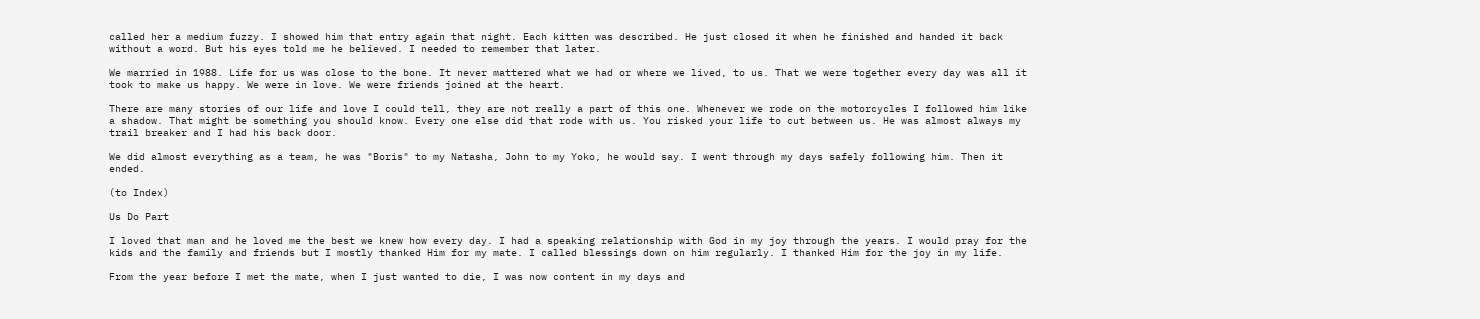called her a medium fuzzy. I showed him that entry again that night. Each kitten was described. He just closed it when he finished and handed it back without a word. But his eyes told me he believed. I needed to remember that later.

We married in 1988. Life for us was close to the bone. It never mattered what we had or where we lived, to us. That we were together every day was all it took to make us happy. We were in love. We were friends joined at the heart.

There are many stories of our life and love I could tell, they are not really a part of this one. Whenever we rode on the motorcycles I followed him like a shadow. That might be something you should know. Every one else did that rode with us. You risked your life to cut between us. He was almost always my trail breaker and I had his back door.

We did almost everything as a team, he was "Boris" to my Natasha, John to my Yoko, he would say. I went through my days safely following him. Then it ended.

(to Index)

Us Do Part

I loved that man and he loved me the best we knew how every day. I had a speaking relationship with God in my joy through the years. I would pray for the kids and the family and friends but I mostly thanked Him for my mate. I called blessings down on him regularly. I thanked Him for the joy in my life.

From the year before I met the mate, when I just wanted to die, I was now content in my days and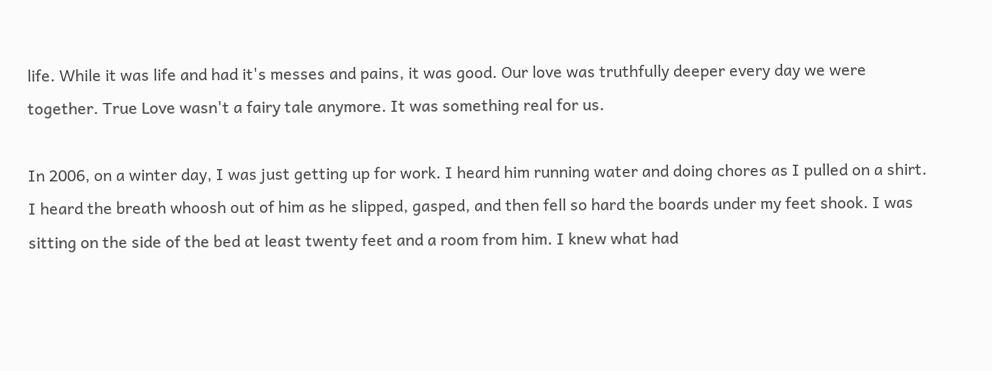life. While it was life and had it's messes and pains, it was good. Our love was truthfully deeper every day we were together. True Love wasn't a fairy tale anymore. It was something real for us.

In 2006, on a winter day, I was just getting up for work. I heard him running water and doing chores as I pulled on a shirt. I heard the breath whoosh out of him as he slipped, gasped, and then fell so hard the boards under my feet shook. I was sitting on the side of the bed at least twenty feet and a room from him. I knew what had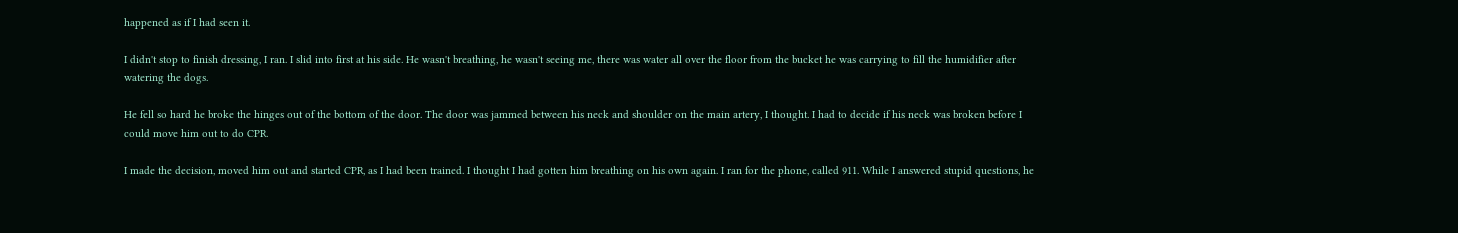happened as if I had seen it.

I didn't stop to finish dressing, I ran. I slid into first at his side. He wasn't breathing, he wasn't seeing me, there was water all over the floor from the bucket he was carrying to fill the humidifier after watering the dogs.

He fell so hard he broke the hinges out of the bottom of the door. The door was jammed between his neck and shoulder on the main artery, I thought. I had to decide if his neck was broken before I could move him out to do CPR.

I made the decision, moved him out and started CPR, as I had been trained. I thought I had gotten him breathing on his own again. I ran for the phone, called 911. While I answered stupid questions, he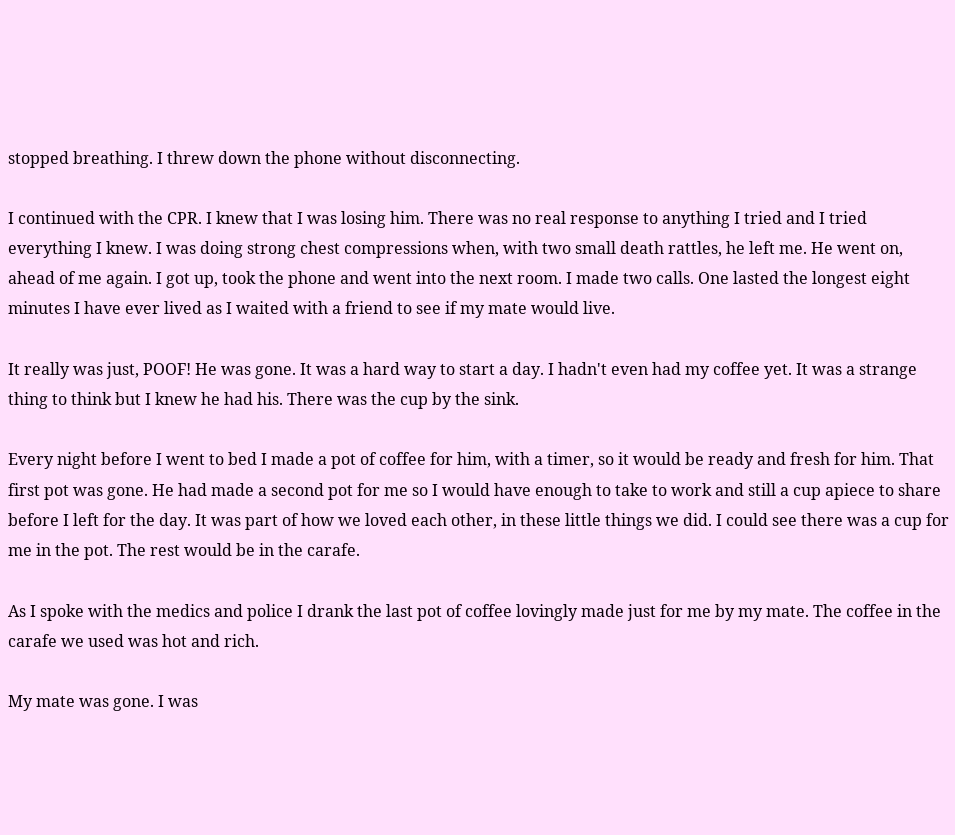stopped breathing. I threw down the phone without disconnecting.

I continued with the CPR. I knew that I was losing him. There was no real response to anything I tried and I tried everything I knew. I was doing strong chest compressions when, with two small death rattles, he left me. He went on, ahead of me again. I got up, took the phone and went into the next room. I made two calls. One lasted the longest eight minutes I have ever lived as I waited with a friend to see if my mate would live.

It really was just, POOF! He was gone. It was a hard way to start a day. I hadn't even had my coffee yet. It was a strange thing to think but I knew he had his. There was the cup by the sink.

Every night before I went to bed I made a pot of coffee for him, with a timer, so it would be ready and fresh for him. That first pot was gone. He had made a second pot for me so I would have enough to take to work and still a cup apiece to share before I left for the day. It was part of how we loved each other, in these little things we did. I could see there was a cup for me in the pot. The rest would be in the carafe.

As I spoke with the medics and police I drank the last pot of coffee lovingly made just for me by my mate. The coffee in the carafe we used was hot and rich.

My mate was gone. I was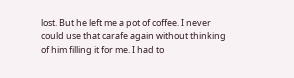lost. But he left me a pot of coffee. I never could use that carafe again without thinking of him filling it for me. I had to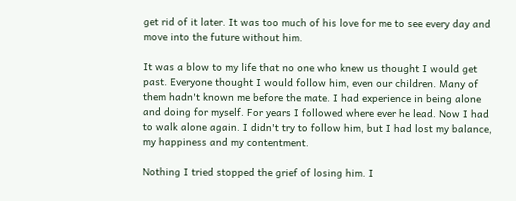get rid of it later. It was too much of his love for me to see every day and move into the future without him.

It was a blow to my life that no one who knew us thought I would get past. Everyone thought I would follow him, even our children. Many of them hadn't known me before the mate. I had experience in being alone and doing for myself. For years I followed where ever he lead. Now I had to walk alone again. I didn't try to follow him, but I had lost my balance, my happiness and my contentment.

Nothing I tried stopped the grief of losing him. I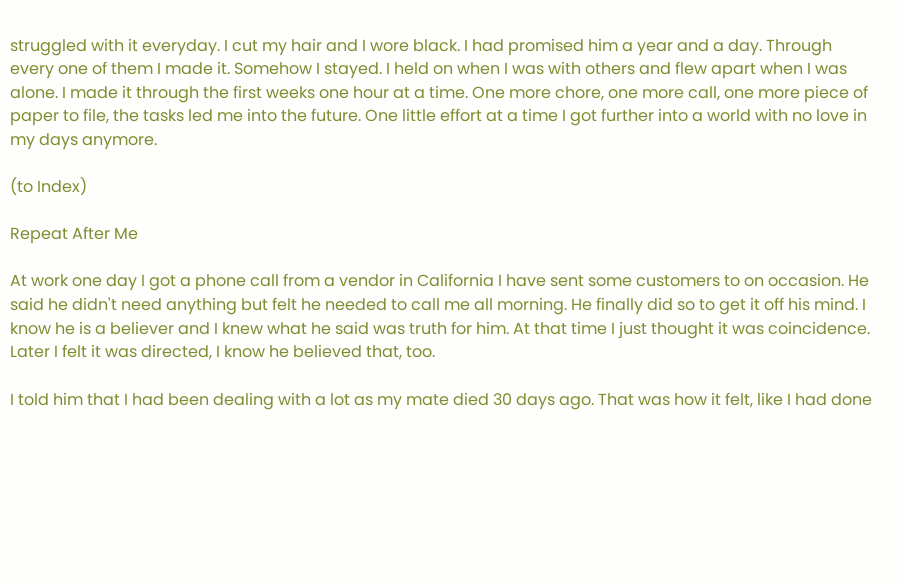struggled with it everyday. I cut my hair and I wore black. I had promised him a year and a day. Through every one of them I made it. Somehow I stayed. I held on when I was with others and flew apart when I was alone. I made it through the first weeks one hour at a time. One more chore, one more call, one more piece of paper to file, the tasks led me into the future. One little effort at a time I got further into a world with no love in my days anymore.

(to Index)

Repeat After Me

At work one day I got a phone call from a vendor in California I have sent some customers to on occasion. He said he didn't need anything but felt he needed to call me all morning. He finally did so to get it off his mind. I know he is a believer and I knew what he said was truth for him. At that time I just thought it was coincidence. Later I felt it was directed, I know he believed that, too.

I told him that I had been dealing with a lot as my mate died 30 days ago. That was how it felt, like I had done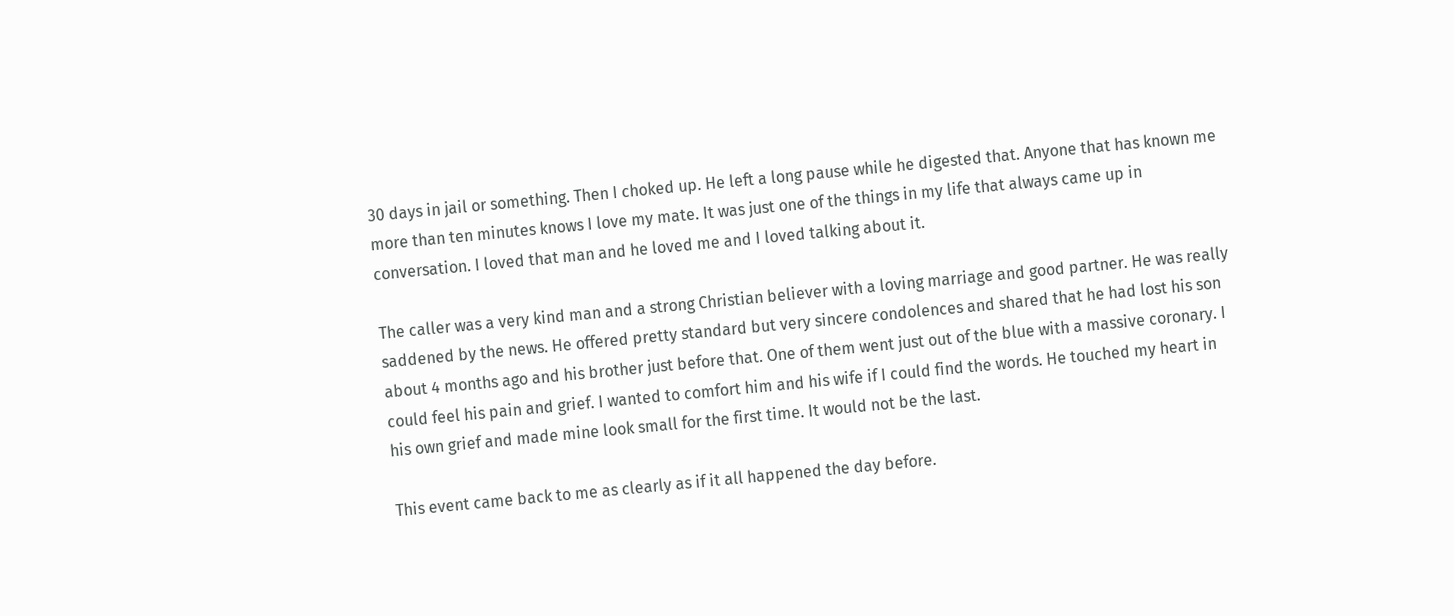30 days in jail or something. Then I choked up. He left a long pause while he digested that. Anyone that has known me more than ten minutes knows I love my mate. It was just one of the things in my life that always came up in conversation. I loved that man and he loved me and I loved talking about it.

The caller was a very kind man and a strong Christian believer with a loving marriage and good partner. He was really saddened by the news. He offered pretty standard but very sincere condolences and shared that he had lost his son about 4 months ago and his brother just before that. One of them went just out of the blue with a massive coronary. I could feel his pain and grief. I wanted to comfort him and his wife if I could find the words. He touched my heart in his own grief and made mine look small for the first time. It would not be the last.

This event came back to me as clearly as if it all happened the day before.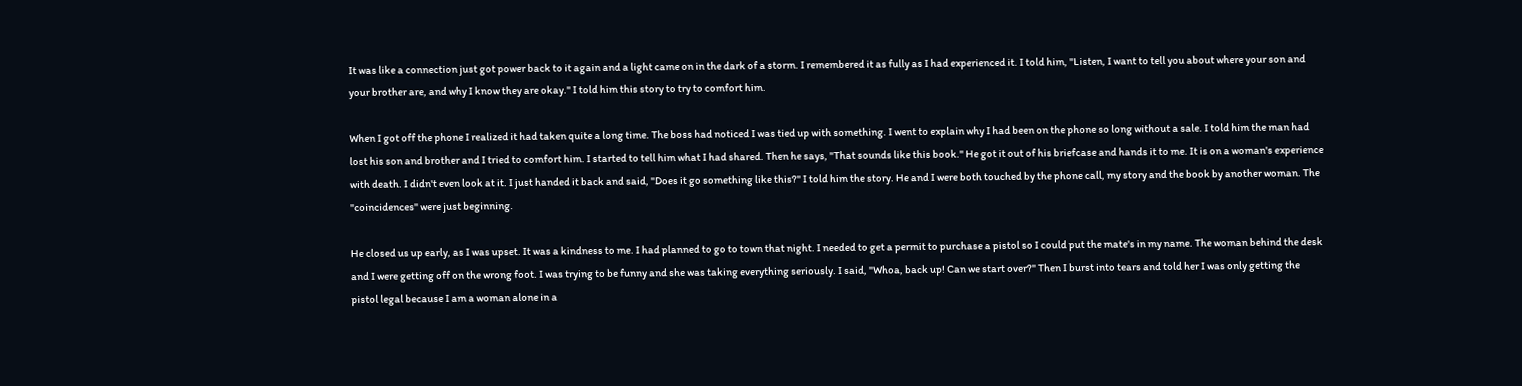It was like a connection just got power back to it again and a light came on in the dark of a storm. I remembered it as fully as I had experienced it. I told him, "Listen, I want to tell you about where your son and your brother are, and why I know they are okay." I told him this story to try to comfort him.

When I got off the phone I realized it had taken quite a long time. The boss had noticed I was tied up with something. I went to explain why I had been on the phone so long without a sale. I told him the man had lost his son and brother and I tried to comfort him. I started to tell him what I had shared. Then he says, "That sounds like this book." He got it out of his briefcase and hands it to me. It is on a woman's experience with death. I didn't even look at it. I just handed it back and said, "Does it go something like this?" I told him the story. He and I were both touched by the phone call, my story and the book by another woman. The "coincidences" were just beginning.

He closed us up early, as I was upset. It was a kindness to me. I had planned to go to town that night. I needed to get a permit to purchase a pistol so I could put the mate's in my name. The woman behind the desk and I were getting off on the wrong foot. I was trying to be funny and she was taking everything seriously. I said, "Whoa, back up! Can we start over?" Then I burst into tears and told her I was only getting the pistol legal because I am a woman alone in a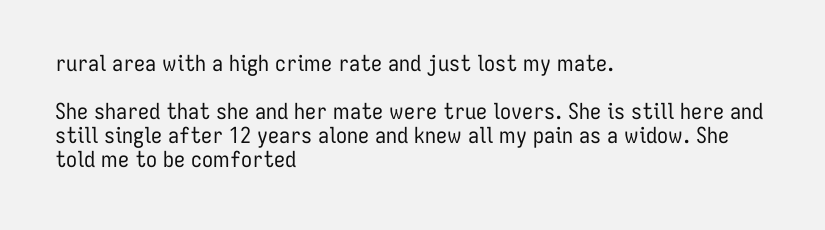rural area with a high crime rate and just lost my mate.

She shared that she and her mate were true lovers. She is still here and still single after 12 years alone and knew all my pain as a widow. She told me to be comforted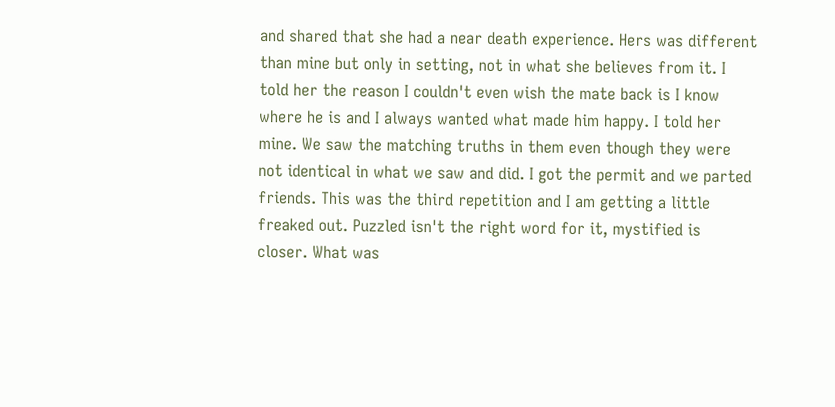and shared that she had a near death experience. Hers was different than mine but only in setting, not in what she believes from it. I told her the reason I couldn't even wish the mate back is I know where he is and I always wanted what made him happy. I told her mine. We saw the matching truths in them even though they were not identical in what we saw and did. I got the permit and we parted friends. This was the third repetition and I am getting a little freaked out. Puzzled isn't the right word for it, mystified is closer. What was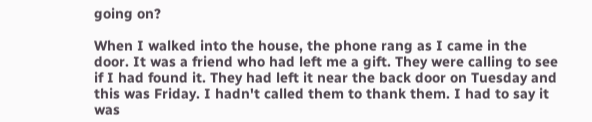going on?

When I walked into the house, the phone rang as I came in the door. It was a friend who had left me a gift. They were calling to see if I had found it. They had left it near the back door on Tuesday and this was Friday. I hadn't called them to thank them. I had to say it was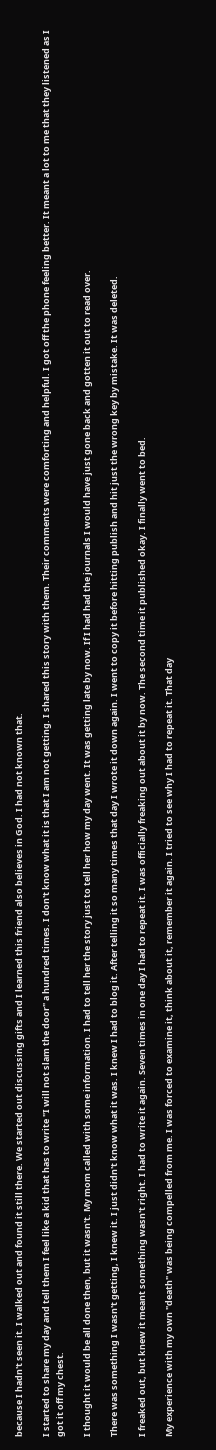because I hadn't seen it. I walked out and found it still there. We started out discussing gifts and I learned this friend also believes in God. I had not known that.

I started to share my day and tell them I feel like a kid that has to write "I will not slam the door" a hundred times. I don't know what it is that I am not getting. I shared this story with them. Their comments were comforting and helpful. I got off the phone feeling better. It meant a lot to me that they listened as I got it off my chest.

I thought it would be all done then, but it wasn't. My mom called with some information. I had to tell her the story just to tell her how my day went. It was getting late by now. If I had had the journals I would have just gone back and gotten it out to read over.

There was something I wasn't getting, I knew it. I just didn't know what it was. I knew I had to blog it. After telling it so many times that day I wrote it down again. I went to copy it before hitting publish and hit just the wrong key by mistake. It was deleted.

I freaked out, but knew it meant something wasn't right. I had to write it again. Seven times in one day I had to repeat it. I was officially freaking out about it by now. The second time it published okay. I finally went to bed.

My experience with my own "death" was being compelled from me. I was forced to examine it, think about it, remember it again. I tried to see why I had to repeat it. That day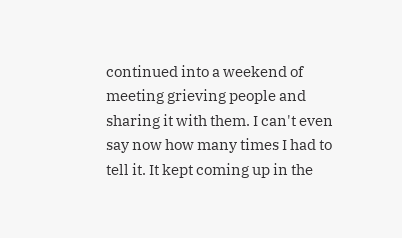continued into a weekend of meeting grieving people and sharing it with them. I can't even say now how many times I had to tell it. It kept coming up in the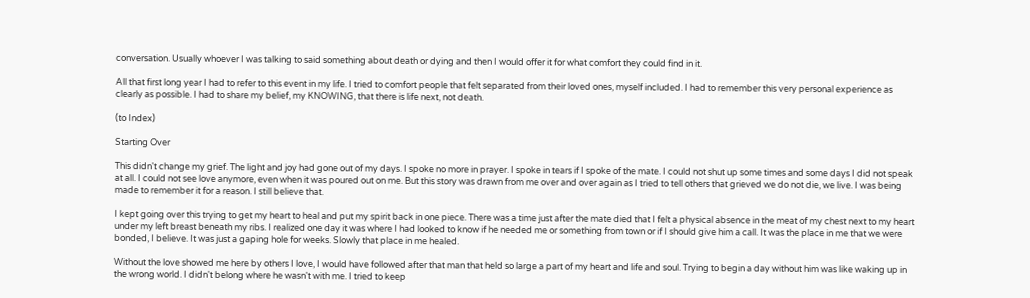conversation. Usually whoever I was talking to said something about death or dying and then I would offer it for what comfort they could find in it.

All that first long year I had to refer to this event in my life. I tried to comfort people that felt separated from their loved ones, myself included. I had to remember this very personal experience as clearly as possible. I had to share my belief, my KNOWING, that there is life next, not death.

(to Index)

Starting Over

This didn't change my grief. The light and joy had gone out of my days. I spoke no more in prayer. I spoke in tears if I spoke of the mate. I could not shut up some times and some days I did not speak at all. I could not see love anymore, even when it was poured out on me. But this story was drawn from me over and over again as I tried to tell others that grieved we do not die, we live. I was being made to remember it for a reason. I still believe that.

I kept going over this trying to get my heart to heal and put my spirit back in one piece. There was a time just after the mate died that I felt a physical absence in the meat of my chest next to my heart under my left breast beneath my ribs. I realized one day it was where I had looked to know if he needed me or something from town or if I should give him a call. It was the place in me that we were bonded, I believe. It was just a gaping hole for weeks. Slowly that place in me healed.

Without the love showed me here by others I love, I would have followed after that man that held so large a part of my heart and life and soul. Trying to begin a day without him was like waking up in the wrong world. I didn't belong where he wasn't with me. I tried to keep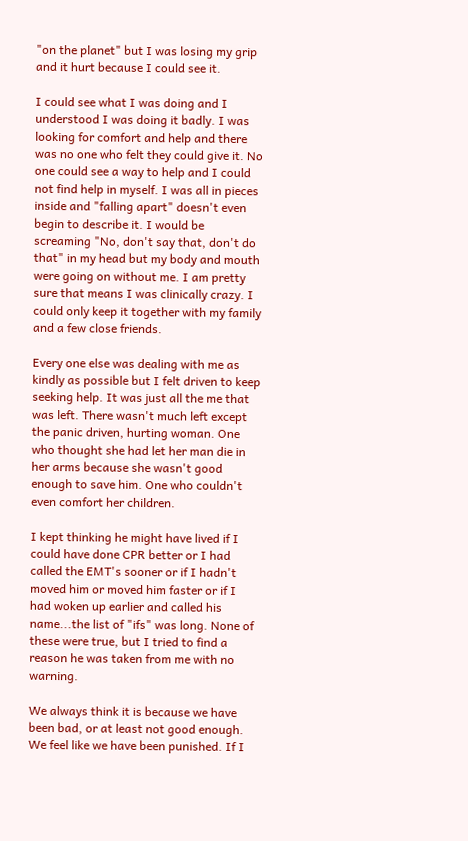"on the planet" but I was losing my grip and it hurt because I could see it.

I could see what I was doing and I understood I was doing it badly. I was looking for comfort and help and there was no one who felt they could give it. No one could see a way to help and I could not find help in myself. I was all in pieces inside and "falling apart" doesn't even begin to describe it. I would be screaming "No, don't say that, don't do that" in my head but my body and mouth were going on without me. I am pretty sure that means I was clinically crazy. I could only keep it together with my family and a few close friends.

Every one else was dealing with me as kindly as possible but I felt driven to keep seeking help. It was just all the me that was left. There wasn't much left except the panic driven, hurting woman. One who thought she had let her man die in her arms because she wasn't good enough to save him. One who couldn't even comfort her children.

I kept thinking he might have lived if I could have done CPR better or I had called the EMT's sooner or if I hadn't moved him or moved him faster or if I had woken up earlier and called his name...the list of "ifs" was long. None of these were true, but I tried to find a reason he was taken from me with no warning.

We always think it is because we have been bad, or at least not good enough. We feel like we have been punished. If I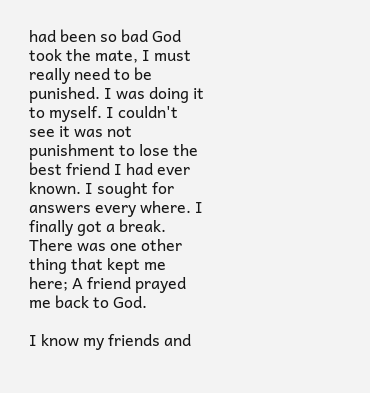had been so bad God took the mate, I must really need to be punished. I was doing it to myself. I couldn't see it was not punishment to lose the best friend I had ever known. I sought for answers every where. I finally got a break. There was one other thing that kept me here; A friend prayed me back to God.

I know my friends and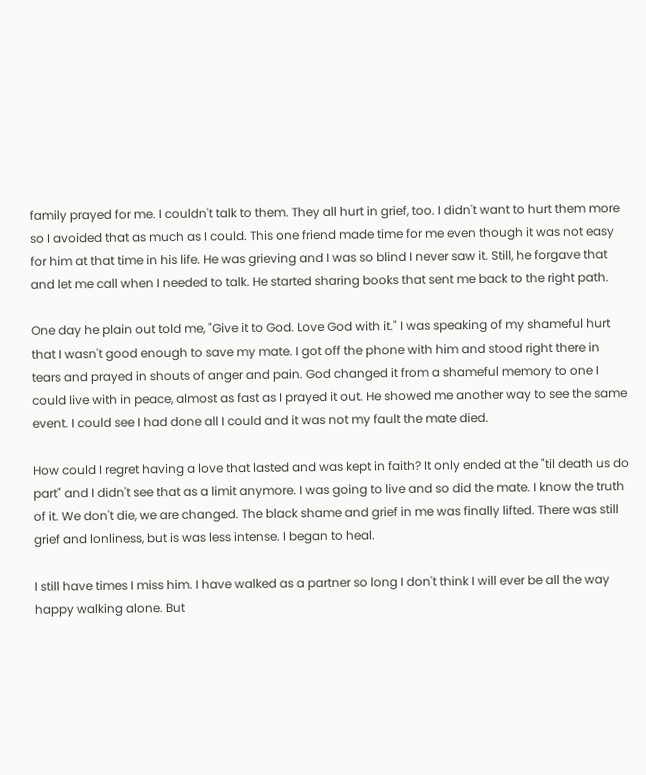family prayed for me. I couldn't talk to them. They all hurt in grief, too. I didn't want to hurt them more so I avoided that as much as I could. This one friend made time for me even though it was not easy for him at that time in his life. He was grieving and I was so blind I never saw it. Still, he forgave that and let me call when I needed to talk. He started sharing books that sent me back to the right path.

One day he plain out told me, "Give it to God. Love God with it." I was speaking of my shameful hurt that I wasn't good enough to save my mate. I got off the phone with him and stood right there in tears and prayed in shouts of anger and pain. God changed it from a shameful memory to one I could live with in peace, almost as fast as I prayed it out. He showed me another way to see the same event. I could see I had done all I could and it was not my fault the mate died.

How could I regret having a love that lasted and was kept in faith? It only ended at the "til death us do part" and I didn't see that as a limit anymore. I was going to live and so did the mate. I know the truth of it. We don't die, we are changed. The black shame and grief in me was finally lifted. There was still grief and lonliness, but is was less intense. I began to heal.

I still have times I miss him. I have walked as a partner so long I don't think I will ever be all the way happy walking alone. But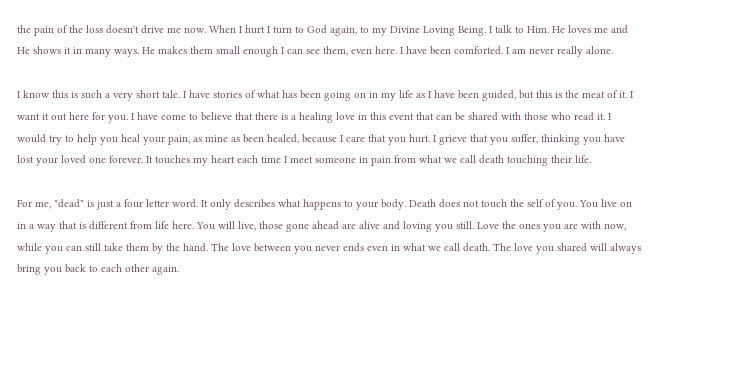the pain of the loss doesn't drive me now. When I hurt I turn to God again, to my Divine Loving Being. I talk to Him. He loves me and He shows it in many ways. He makes them small enough I can see them, even here. I have been comforted. I am never really alone.

I know this is such a very short tale. I have stories of what has been going on in my life as I have been guided, but this is the meat of it. I want it out here for you. I have come to believe that there is a healing love in this event that can be shared with those who read it. I would try to help you heal your pain, as mine as been healed, because I care that you hurt. I grieve that you suffer, thinking you have lost your loved one forever. It touches my heart each time I meet someone in pain from what we call death touching their life.

For me, "dead" is just a four letter word. It only describes what happens to your body. Death does not touch the self of you. You live on in a way that is different from life here. You will live, those gone ahead are alive and loving you still. Love the ones you are with now, while you can still take them by the hand. The love between you never ends even in what we call death. The love you shared will always bring you back to each other again.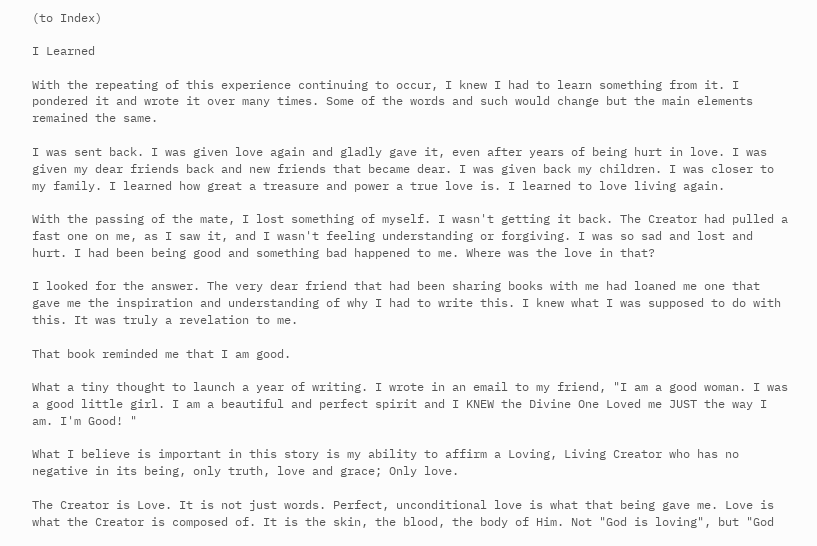(to Index)

I Learned

With the repeating of this experience continuing to occur, I knew I had to learn something from it. I pondered it and wrote it over many times. Some of the words and such would change but the main elements remained the same.

I was sent back. I was given love again and gladly gave it, even after years of being hurt in love. I was given my dear friends back and new friends that became dear. I was given back my children. I was closer to my family. I learned how great a treasure and power a true love is. I learned to love living again.

With the passing of the mate, I lost something of myself. I wasn't getting it back. The Creator had pulled a fast one on me, as I saw it, and I wasn't feeling understanding or forgiving. I was so sad and lost and hurt. I had been being good and something bad happened to me. Where was the love in that?

I looked for the answer. The very dear friend that had been sharing books with me had loaned me one that gave me the inspiration and understanding of why I had to write this. I knew what I was supposed to do with this. It was truly a revelation to me.

That book reminded me that I am good.

What a tiny thought to launch a year of writing. I wrote in an email to my friend, "I am a good woman. I was a good little girl. I am a beautiful and perfect spirit and I KNEW the Divine One Loved me JUST the way I am. I'm Good! "

What I believe is important in this story is my ability to affirm a Loving, Living Creator who has no negative in its being, only truth, love and grace; Only love.

The Creator is Love. It is not just words. Perfect, unconditional love is what that being gave me. Love is what the Creator is composed of. It is the skin, the blood, the body of Him. Not "God is loving", but "God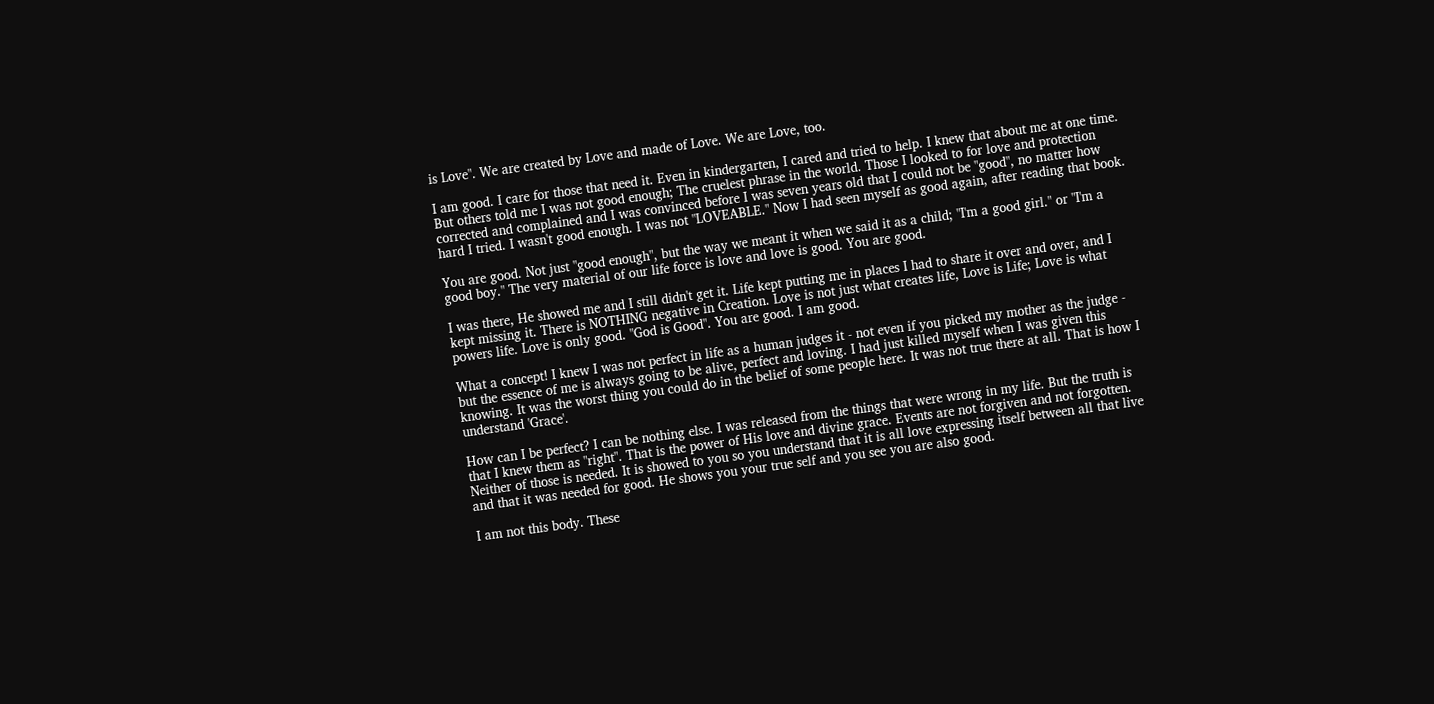is Love". We are created by Love and made of Love. We are Love, too.

I am good. I care for those that need it. Even in kindergarten, I cared and tried to help. I knew that about me at one time. But others told me I was not good enough; The cruelest phrase in the world. Those I looked to for love and protection corrected and complained and I was convinced before I was seven years old that I could not be "good", no matter how hard I tried. I wasn't good enough. I was not "LOVEABLE." Now I had seen myself as good again, after reading that book.

You are good. Not just "good enough", but the way we meant it when we said it as a child; "I'm a good girl." or "I'm a good boy." The very material of our life force is love and love is good. You are good.

I was there, He showed me and I still didn't get it. Life kept putting me in places I had to share it over and over, and I kept missing it. There is NOTHING negative in Creation. Love is not just what creates life, Love is Life; Love is what powers life. Love is only good. "God is Good". You are good. I am good.

What a concept! I knew I was not perfect in life as a human judges it - not even if you picked my mother as the judge - but the essence of me is always going to be alive, perfect and loving. I had just killed myself when I was given this knowing. It was the worst thing you could do in the belief of some people here. It was not true there at all. That is how I understand 'Grace'.

How can I be perfect? I can be nothing else. I was released from the things that were wrong in my life. But the truth is that I knew them as "right". That is the power of His love and divine grace. Events are not forgiven and not forgotten. Neither of those is needed. It is showed to you so you understand that it is all love expressing itself between all that live and that it was needed for good. He shows you your true self and you see you are also good.

I am not this body. These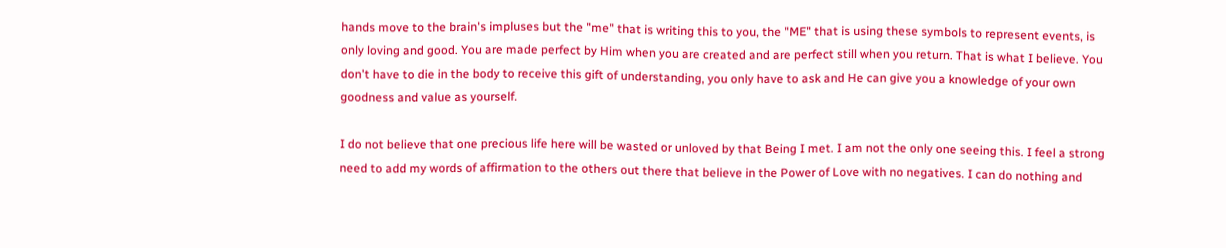hands move to the brain's impluses but the "me" that is writing this to you, the "ME" that is using these symbols to represent events, is only loving and good. You are made perfect by Him when you are created and are perfect still when you return. That is what I believe. You don't have to die in the body to receive this gift of understanding, you only have to ask and He can give you a knowledge of your own goodness and value as yourself.

I do not believe that one precious life here will be wasted or unloved by that Being I met. I am not the only one seeing this. I feel a strong need to add my words of affirmation to the others out there that believe in the Power of Love with no negatives. I can do nothing and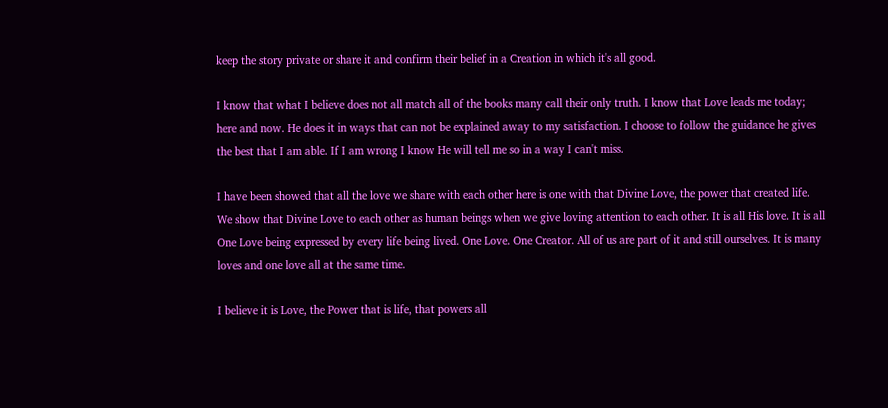keep the story private or share it and confirm their belief in a Creation in which it's all good.

I know that what I believe does not all match all of the books many call their only truth. I know that Love leads me today; here and now. He does it in ways that can not be explained away to my satisfaction. I choose to follow the guidance he gives the best that I am able. If I am wrong I know He will tell me so in a way I can't miss.

I have been showed that all the love we share with each other here is one with that Divine Love, the power that created life. We show that Divine Love to each other as human beings when we give loving attention to each other. It is all His love. It is all One Love being expressed by every life being lived. One Love. One Creator. All of us are part of it and still ourselves. It is many loves and one love all at the same time.

I believe it is Love, the Power that is life, that powers all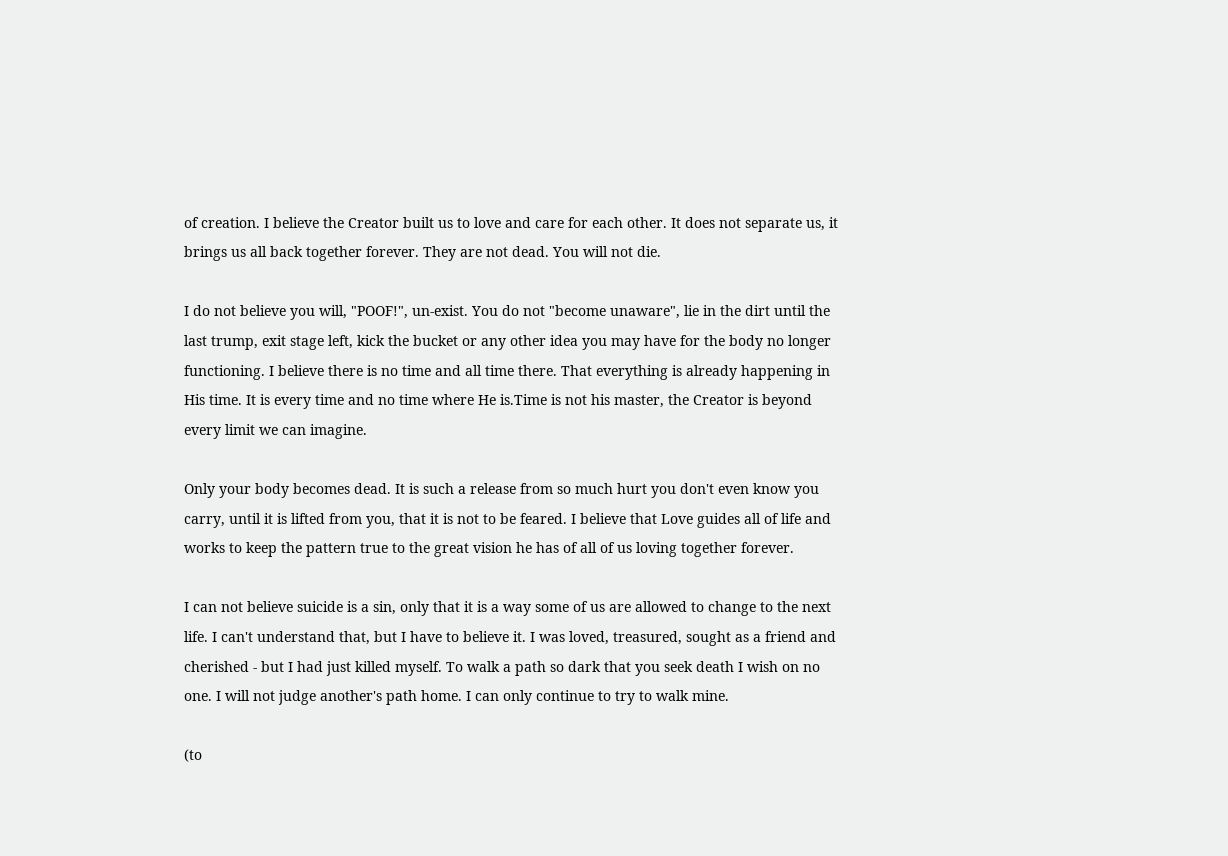of creation. I believe the Creator built us to love and care for each other. It does not separate us, it brings us all back together forever. They are not dead. You will not die.

I do not believe you will, "POOF!", un-exist. You do not "become unaware", lie in the dirt until the last trump, exit stage left, kick the bucket or any other idea you may have for the body no longer functioning. I believe there is no time and all time there. That everything is already happening in His time. It is every time and no time where He is.Time is not his master, the Creator is beyond every limit we can imagine.

Only your body becomes dead. It is such a release from so much hurt you don't even know you carry, until it is lifted from you, that it is not to be feared. I believe that Love guides all of life and works to keep the pattern true to the great vision he has of all of us loving together forever.

I can not believe suicide is a sin, only that it is a way some of us are allowed to change to the next life. I can't understand that, but I have to believe it. I was loved, treasured, sought as a friend and cherished - but I had just killed myself. To walk a path so dark that you seek death I wish on no one. I will not judge another's path home. I can only continue to try to walk mine.

(to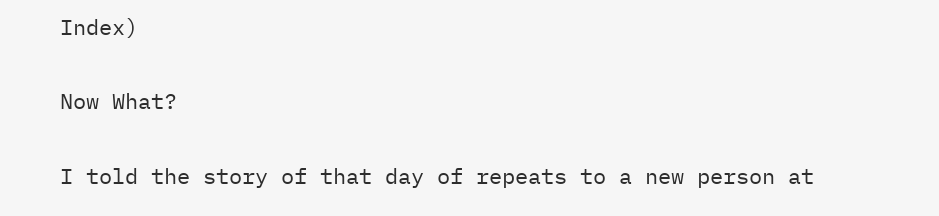Index)

Now What?

I told the story of that day of repeats to a new person at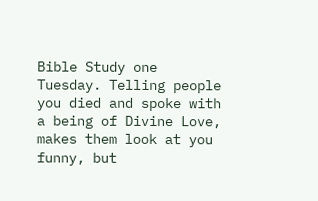Bible Study one Tuesday. Telling people you died and spoke with a being of Divine Love, makes them look at you funny, but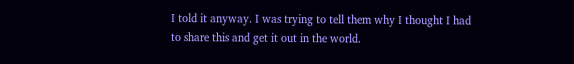I told it anyway. I was trying to tell them why I thought I had to share this and get it out in the world.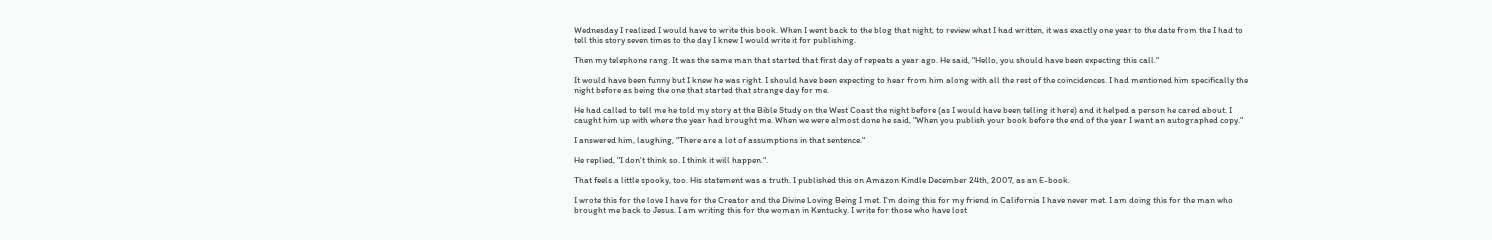Wednesday I realized I would have to write this book. When I went back to the blog that night, to review what I had written, it was exactly one year to the date from the I had to tell this story seven times to the day I knew I would write it for publishing.

Then my telephone rang. It was the same man that started that first day of repeats a year ago. He said, "Hello, you should have been expecting this call."

It would have been funny but I knew he was right. I should have been expecting to hear from him along with all the rest of the coincidences. I had mentioned him specifically the night before as being the one that started that strange day for me.

He had called to tell me he told my story at the Bible Study on the West Coast the night before (as I would have been telling it here) and it helped a person he cared about. I caught him up with where the year had brought me. When we were almost done he said, "When you publish your book before the end of the year I want an autographed copy."

I answered him, laughing, "There are a lot of assumptions in that sentence."

He replied, "I don't think so. I think it will happen.".

That feels a little spooky, too. His statement was a truth. I published this on Amazon Kindle December 24th, 2007, as an E-book.

I wrote this for the love I have for the Creator and the Divine Loving Being I met. I'm doing this for my friend in California I have never met. I am doing this for the man who brought me back to Jesus. I am writing this for the woman in Kentucky. I write for those who have lost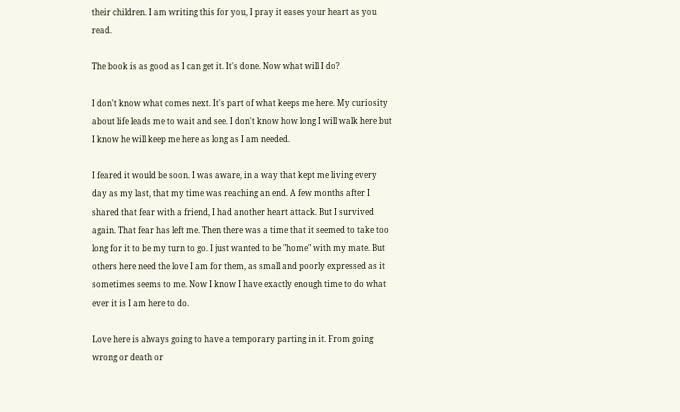their children. I am writing this for you, I pray it eases your heart as you read.

The book is as good as I can get it. It's done. Now what will I do?

I don't know what comes next. It's part of what keeps me here. My curiosity about life leads me to wait and see. I don't know how long I will walk here but I know he will keep me here as long as I am needed.

I feared it would be soon. I was aware, in a way that kept me living every day as my last, that my time was reaching an end. A few months after I shared that fear with a friend, I had another heart attack. But I survived again. That fear has left me. Then there was a time that it seemed to take too long for it to be my turn to go. I just wanted to be "home" with my mate. But others here need the love I am for them, as small and poorly expressed as it sometimes seems to me. Now I know I have exactly enough time to do what ever it is I am here to do.

Love here is always going to have a temporary parting in it. From going wrong or death or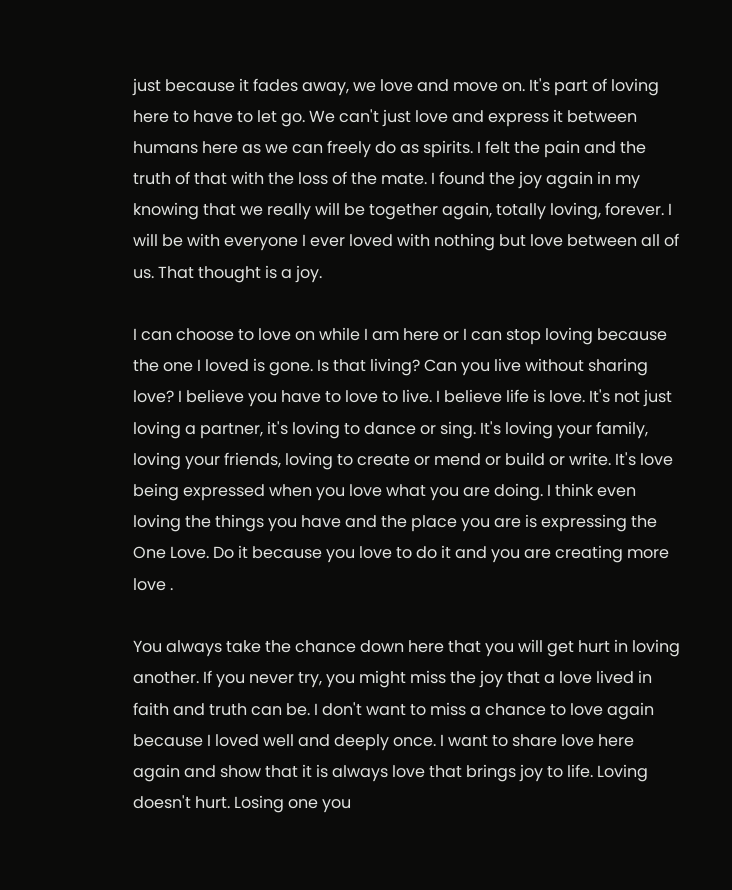just because it fades away, we love and move on. It's part of loving here to have to let go. We can't just love and express it between humans here as we can freely do as spirits. I felt the pain and the truth of that with the loss of the mate. I found the joy again in my knowing that we really will be together again, totally loving, forever. I will be with everyone I ever loved with nothing but love between all of us. That thought is a joy.

I can choose to love on while I am here or I can stop loving because the one I loved is gone. Is that living? Can you live without sharing love? I believe you have to love to live. I believe life is love. It's not just loving a partner, it's loving to dance or sing. It's loving your family, loving your friends, loving to create or mend or build or write. It's love being expressed when you love what you are doing. I think even loving the things you have and the place you are is expressing the One Love. Do it because you love to do it and you are creating more love .

You always take the chance down here that you will get hurt in loving another. If you never try, you might miss the joy that a love lived in faith and truth can be. I don't want to miss a chance to love again because I loved well and deeply once. I want to share love here again and show that it is always love that brings joy to life. Loving doesn't hurt. Losing one you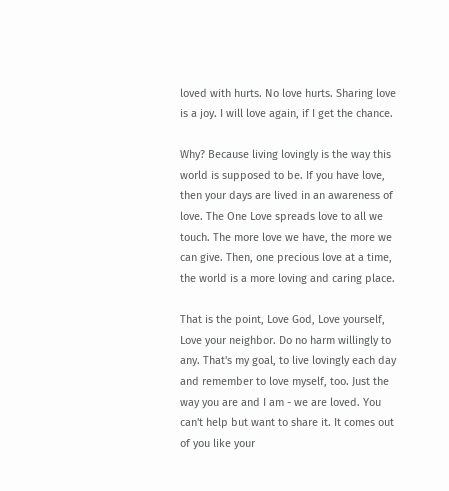loved with hurts. No love hurts. Sharing love is a joy. I will love again, if I get the chance.

Why? Because living lovingly is the way this world is supposed to be. If you have love, then your days are lived in an awareness of love. The One Love spreads love to all we touch. The more love we have, the more we can give. Then, one precious love at a time, the world is a more loving and caring place.

That is the point, Love God, Love yourself, Love your neighbor. Do no harm willingly to any. That's my goal, to live lovingly each day and remember to love myself, too. Just the way you are and I am - we are loved. You can't help but want to share it. It comes out of you like your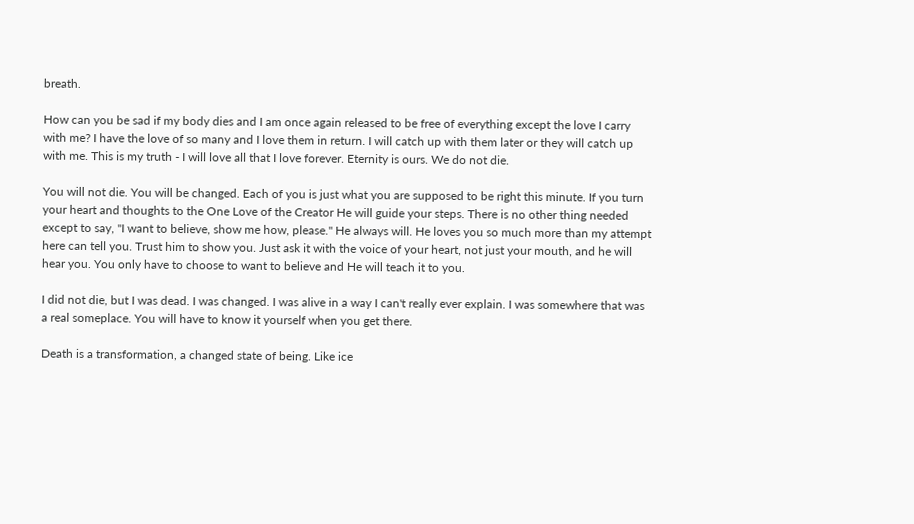breath.

How can you be sad if my body dies and I am once again released to be free of everything except the love I carry with me? I have the love of so many and I love them in return. I will catch up with them later or they will catch up with me. This is my truth - I will love all that I love forever. Eternity is ours. We do not die.

You will not die. You will be changed. Each of you is just what you are supposed to be right this minute. If you turn your heart and thoughts to the One Love of the Creator He will guide your steps. There is no other thing needed except to say, "I want to believe, show me how, please." He always will. He loves you so much more than my attempt here can tell you. Trust him to show you. Just ask it with the voice of your heart, not just your mouth, and he will hear you. You only have to choose to want to believe and He will teach it to you.

I did not die, but I was dead. I was changed. I was alive in a way I can't really ever explain. I was somewhere that was a real someplace. You will have to know it yourself when you get there.

Death is a transformation, a changed state of being. Like ice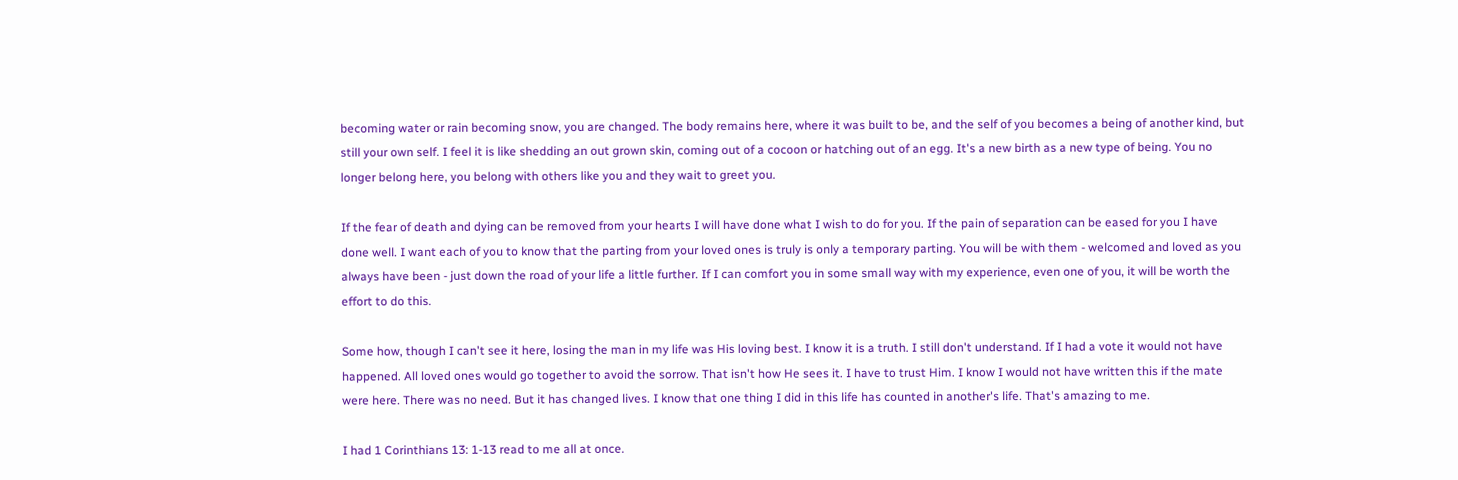becoming water or rain becoming snow, you are changed. The body remains here, where it was built to be, and the self of you becomes a being of another kind, but still your own self. I feel it is like shedding an out grown skin, coming out of a cocoon or hatching out of an egg. It's a new birth as a new type of being. You no longer belong here, you belong with others like you and they wait to greet you.

If the fear of death and dying can be removed from your hearts I will have done what I wish to do for you. If the pain of separation can be eased for you I have done well. I want each of you to know that the parting from your loved ones is truly is only a temporary parting. You will be with them - welcomed and loved as you always have been - just down the road of your life a little further. If I can comfort you in some small way with my experience, even one of you, it will be worth the effort to do this.

Some how, though I can't see it here, losing the man in my life was His loving best. I know it is a truth. I still don't understand. If I had a vote it would not have happened. All loved ones would go together to avoid the sorrow. That isn't how He sees it. I have to trust Him. I know I would not have written this if the mate were here. There was no need. But it has changed lives. I know that one thing I did in this life has counted in another's life. That's amazing to me.

I had 1 Corinthians 13: 1-13 read to me all at once.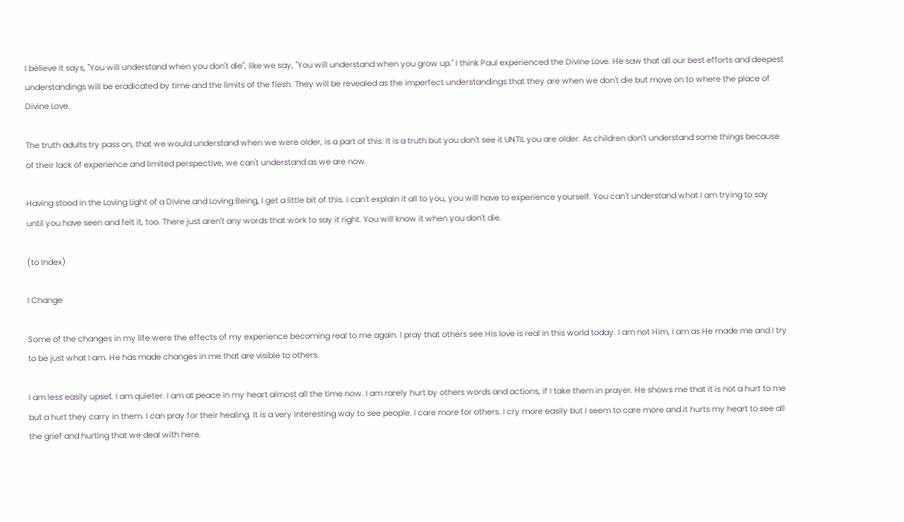I believe it says, "You will understand when you don't die", like we say, "You will understand when you grow up." I think Paul experienced the Divine Love. He saw that all our best efforts and deepest understandings will be eradicated by time and the limits of the flesh. They will be revealed as the imperfect understandings that they are when we don't die but move on to where the place of Divine Love.

The truth adults try pass on, that we would understand when we were older, is a part of this. It is a truth but you don't see it UNTIL you are older. As children don't understand some things because of their lack of experience and limited perspective, we can't understand as we are now.

Having stood in the Loving Light of a Divine and Loving Being, I get a little bit of this. I can't explain it all to you, you will have to experience yourself. You can't understand what I am trying to say until you have seen and felt it, too. There just aren't any words that work to say it right. You will know it when you don't die.

(to Index)

I Change

Some of the changes in my life were the effects of my experience becoming real to me again. I pray that others see His love is real in this world today. I am not Him, I am as He made me and I try to be just what I am. He has made changes in me that are visible to others.

I am less easily upset. I am quieter. I am at peace in my heart almost all the time now. I am rarely hurt by others words and actions, if I take them in prayer. He shows me that it is not a hurt to me but a hurt they carry in them. I can pray for their healing. It is a very interesting way to see people. I care more for others. I cry more easily but I seem to care more and it hurts my heart to see all the grief and hurting that we deal with here.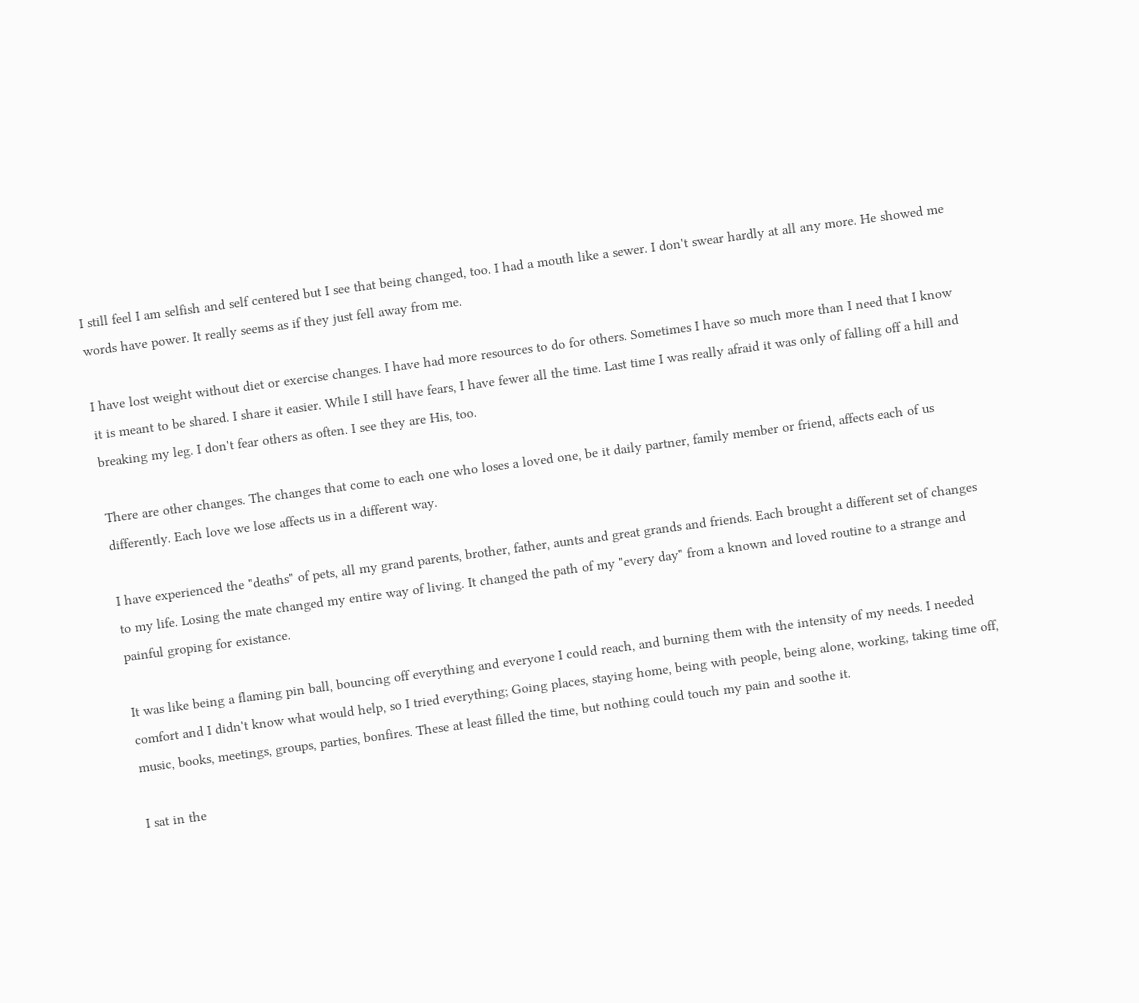I still feel I am selfish and self centered but I see that being changed, too. I had a mouth like a sewer. I don't swear hardly at all any more. He showed me words have power. It really seems as if they just fell away from me.

I have lost weight without diet or exercise changes. I have had more resources to do for others. Sometimes I have so much more than I need that I know it is meant to be shared. I share it easier. While I still have fears, I have fewer all the time. Last time I was really afraid it was only of falling off a hill and breaking my leg. I don't fear others as often. I see they are His, too.

There are other changes. The changes that come to each one who loses a loved one, be it daily partner, family member or friend, affects each of us differently. Each love we lose affects us in a different way.

I have experienced the "deaths" of pets, all my grand parents, brother, father, aunts and great grands and friends. Each brought a different set of changes to my life. Losing the mate changed my entire way of living. It changed the path of my "every day" from a known and loved routine to a strange and painful groping for existance.

It was like being a flaming pin ball, bouncing off everything and everyone I could reach, and burning them with the intensity of my needs. I needed comfort and I didn't know what would help, so I tried everything; Going places, staying home, being with people, being alone, working, taking time off, music, books, meetings, groups, parties, bonfires. These at least filled the time, but nothing could touch my pain and soothe it.

I sat in the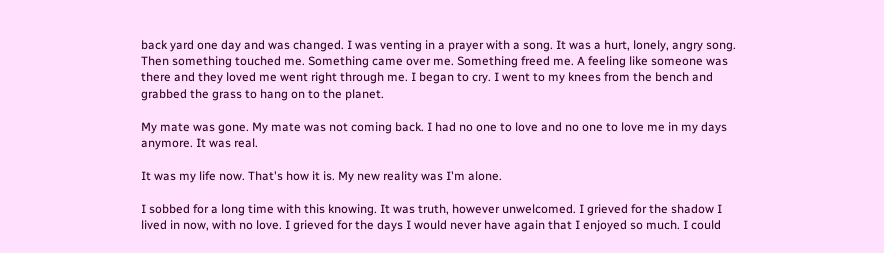back yard one day and was changed. I was venting in a prayer with a song. It was a hurt, lonely, angry song. Then something touched me. Something came over me. Something freed me. A feeling like someone was there and they loved me went right through me. I began to cry. I went to my knees from the bench and grabbed the grass to hang on to the planet.

My mate was gone. My mate was not coming back. I had no one to love and no one to love me in my days anymore. It was real.

It was my life now. That's how it is. My new reality was I'm alone.

I sobbed for a long time with this knowing. It was truth, however unwelcomed. I grieved for the shadow I lived in now, with no love. I grieved for the days I would never have again that I enjoyed so much. I could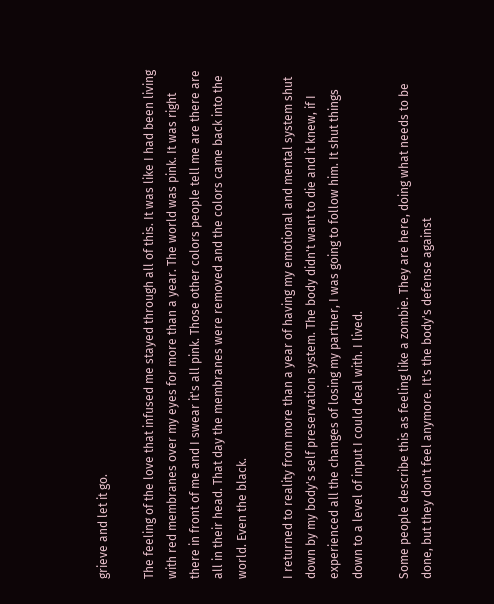grieve and let it go.

The feeling of the love that infused me stayed through all of this. It was like I had been living with red membranes over my eyes for more than a year. The world was pink. It was right there in front of me and I swear it's all pink. Those other colors people tell me are there are all in their head. That day the membranes were removed and the colors came back into the world. Even the black.

I returned to reality from more than a year of having my emotional and mental system shut down by my body's self preservation system. The body didn't want to die and it knew, if I experienced all the changes of losing my partner, I was going to follow him. It shut things down to a level of input I could deal with. I lived.

Some people describe this as feeling like a zombie. They are here, doing what needs to be done, but they don't feel anymore. It's the body's defense against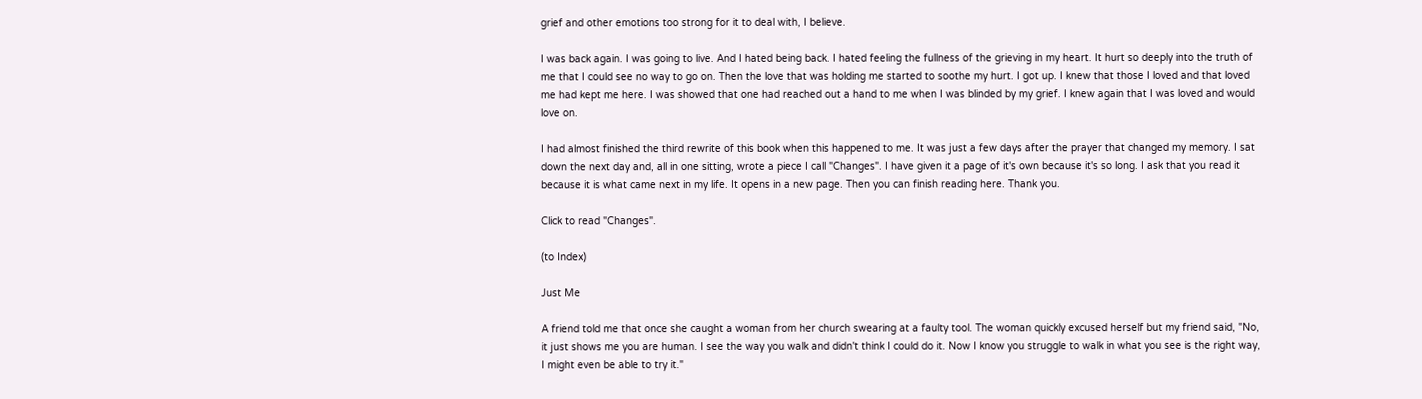grief and other emotions too strong for it to deal with, I believe.

I was back again. I was going to live. And I hated being back. I hated feeling the fullness of the grieving in my heart. It hurt so deeply into the truth of me that I could see no way to go on. Then the love that was holding me started to soothe my hurt. I got up. I knew that those I loved and that loved me had kept me here. I was showed that one had reached out a hand to me when I was blinded by my grief. I knew again that I was loved and would love on.

I had almost finished the third rewrite of this book when this happened to me. It was just a few days after the prayer that changed my memory. I sat down the next day and, all in one sitting, wrote a piece I call "Changes". I have given it a page of it's own because it's so long. I ask that you read it because it is what came next in my life. It opens in a new page. Then you can finish reading here. Thank you.

Click to read "Changes".

(to Index)

Just Me

A friend told me that once she caught a woman from her church swearing at a faulty tool. The woman quickly excused herself but my friend said, "No, it just shows me you are human. I see the way you walk and didn't think I could do it. Now I know you struggle to walk in what you see is the right way, I might even be able to try it."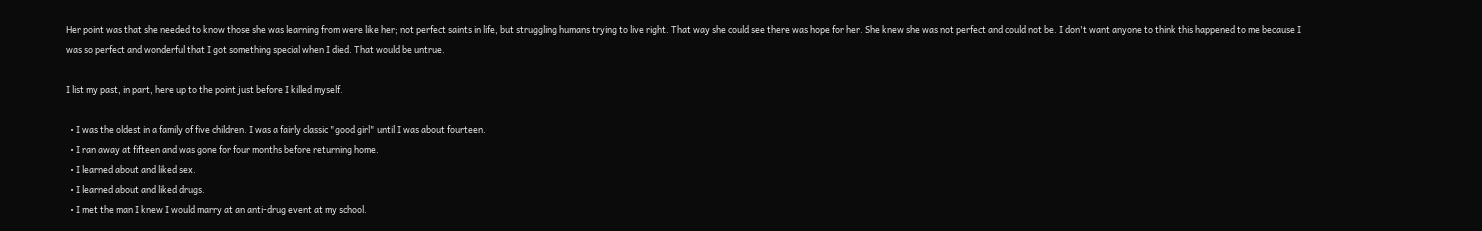Her point was that she needed to know those she was learning from were like her; not perfect saints in life, but struggling humans trying to live right. That way she could see there was hope for her. She knew she was not perfect and could not be. I don't want anyone to think this happened to me because I was so perfect and wonderful that I got something special when I died. That would be untrue.

I list my past, in part, here up to the point just before I killed myself.

  • I was the oldest in a family of five children. I was a fairly classic "good girl" until I was about fourteen.
  • I ran away at fifteen and was gone for four months before returning home.
  • I learned about and liked sex.
  • I learned about and liked drugs.
  • I met the man I knew I would marry at an anti-drug event at my school.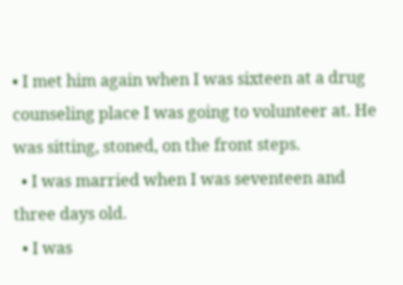• I met him again when I was sixteen at a drug counseling place I was going to volunteer at. He was sitting, stoned, on the front steps.
  • I was married when I was seventeen and three days old.
  • I was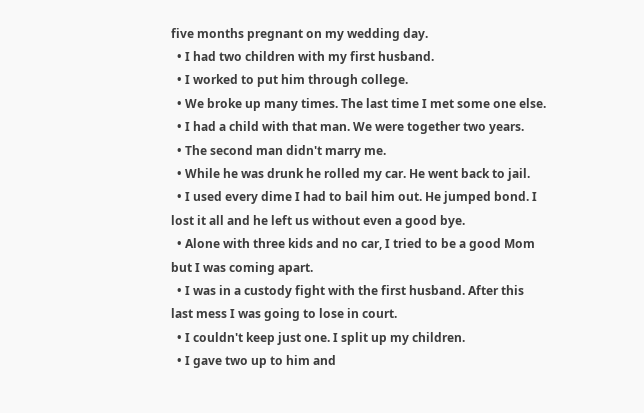five months pregnant on my wedding day.
  • I had two children with my first husband.
  • I worked to put him through college.
  • We broke up many times. The last time I met some one else.
  • I had a child with that man. We were together two years.
  • The second man didn't marry me.
  • While he was drunk he rolled my car. He went back to jail.
  • I used every dime I had to bail him out. He jumped bond. I lost it all and he left us without even a good bye.
  • Alone with three kids and no car, I tried to be a good Mom but I was coming apart.
  • I was in a custody fight with the first husband. After this last mess I was going to lose in court.
  • I couldn't keep just one. I split up my children.
  • I gave two up to him and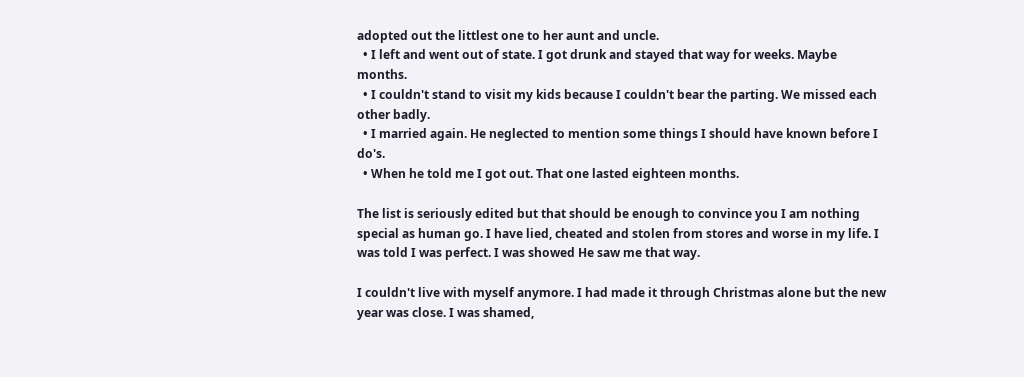adopted out the littlest one to her aunt and uncle.
  • I left and went out of state. I got drunk and stayed that way for weeks. Maybe months.
  • I couldn't stand to visit my kids because I couldn't bear the parting. We missed each other badly.
  • I married again. He neglected to mention some things I should have known before I do's.
  • When he told me I got out. That one lasted eighteen months.

The list is seriously edited but that should be enough to convince you I am nothing special as human go. I have lied, cheated and stolen from stores and worse in my life. I was told I was perfect. I was showed He saw me that way.

I couldn't live with myself anymore. I had made it through Christmas alone but the new year was close. I was shamed,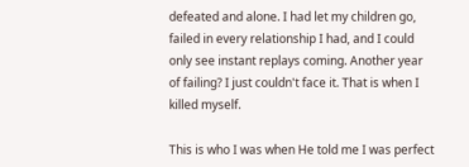defeated and alone. I had let my children go, failed in every relationship I had, and I could only see instant replays coming. Another year of failing? I just couldn't face it. That is when I killed myself.

This is who I was when He told me I was perfect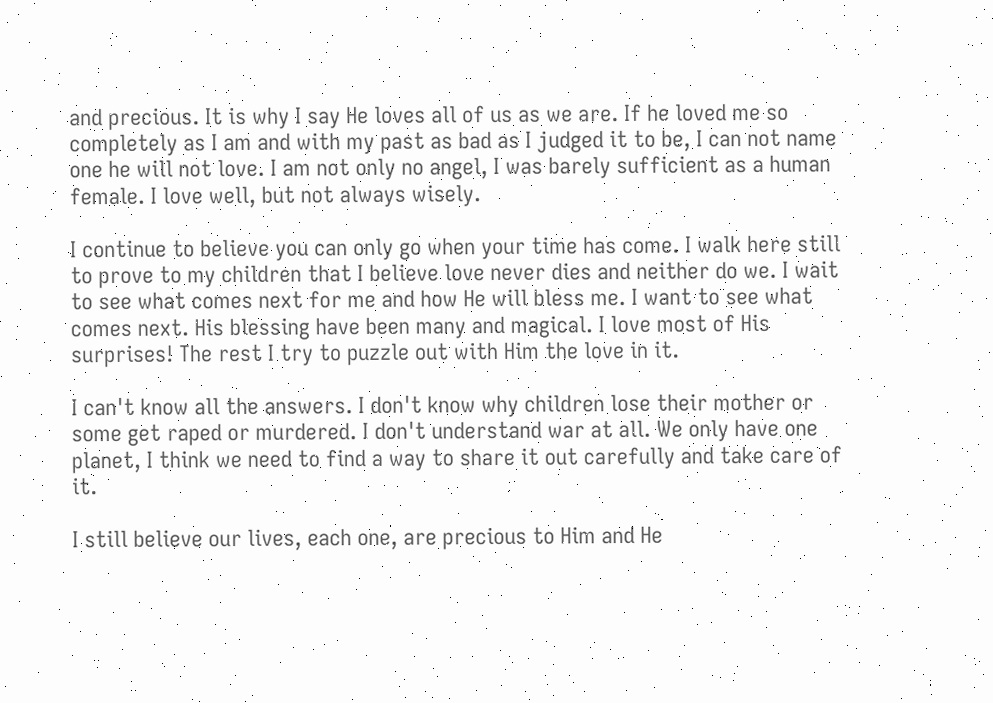and precious. It is why I say He loves all of us as we are. If he loved me so completely as I am and with my past as bad as I judged it to be, I can not name one he will not love. I am not only no angel, I was barely sufficient as a human female. I love well, but not always wisely.

I continue to believe you can only go when your time has come. I walk here still to prove to my children that I believe love never dies and neither do we. I wait to see what comes next for me and how He will bless me. I want to see what comes next. His blessing have been many and magical. I love most of His surprises! The rest I try to puzzle out with Him the love in it.

I can't know all the answers. I don't know why children lose their mother or some get raped or murdered. I don't understand war at all. We only have one planet, I think we need to find a way to share it out carefully and take care of it.

I still believe our lives, each one, are precious to Him and He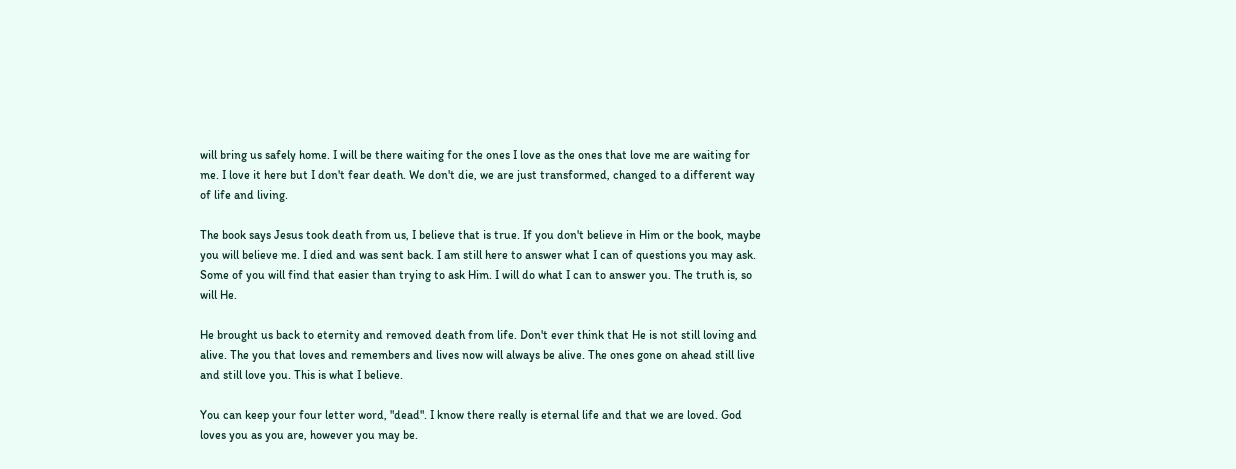will bring us safely home. I will be there waiting for the ones I love as the ones that love me are waiting for me. I love it here but I don't fear death. We don't die, we are just transformed, changed to a different way of life and living.

The book says Jesus took death from us, I believe that is true. If you don't believe in Him or the book, maybe you will believe me. I died and was sent back. I am still here to answer what I can of questions you may ask. Some of you will find that easier than trying to ask Him. I will do what I can to answer you. The truth is, so will He.

He brought us back to eternity and removed death from life. Don't ever think that He is not still loving and alive. The you that loves and remembers and lives now will always be alive. The ones gone on ahead still live and still love you. This is what I believe.

You can keep your four letter word, "dead". I know there really is eternal life and that we are loved. God loves you as you are, however you may be.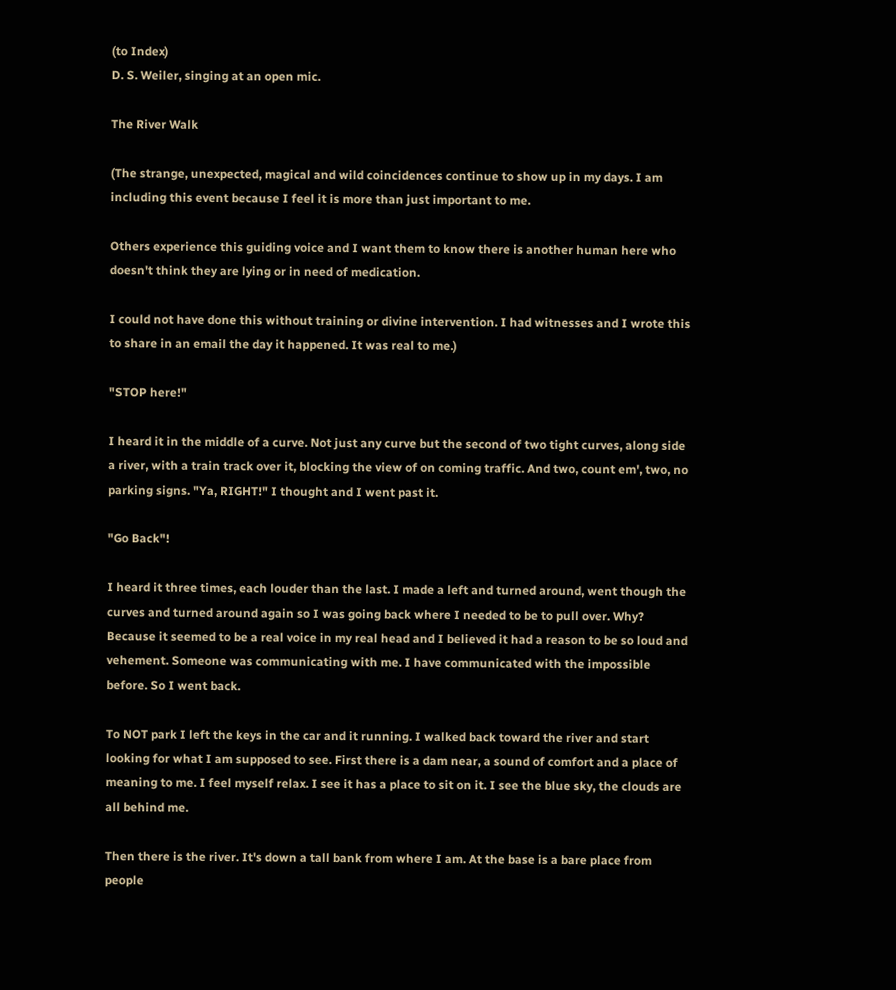(to Index)
D. S. Weiler, singing at an open mic.

The River Walk

(The strange, unexpected, magical and wild coincidences continue to show up in my days. I am including this event because I feel it is more than just important to me.

Others experience this guiding voice and I want them to know there is another human here who doesn't think they are lying or in need of medication.

I could not have done this without training or divine intervention. I had witnesses and I wrote this to share in an email the day it happened. It was real to me.)

"STOP here!"

I heard it in the middle of a curve. Not just any curve but the second of two tight curves, along side a river, with a train track over it, blocking the view of on coming traffic. And two, count em', two, no parking signs. "Ya, RIGHT!" I thought and I went past it.

"Go Back"!

I heard it three times, each louder than the last. I made a left and turned around, went though the curves and turned around again so I was going back where I needed to be to pull over. Why? Because it seemed to be a real voice in my real head and I believed it had a reason to be so loud and vehement. Someone was communicating with me. I have communicated with the impossible before. So I went back.

To NOT park I left the keys in the car and it running. I walked back toward the river and start looking for what I am supposed to see. First there is a dam near, a sound of comfort and a place of meaning to me. I feel myself relax. I see it has a place to sit on it. I see the blue sky, the clouds are all behind me.

Then there is the river. It's down a tall bank from where I am. At the base is a bare place from people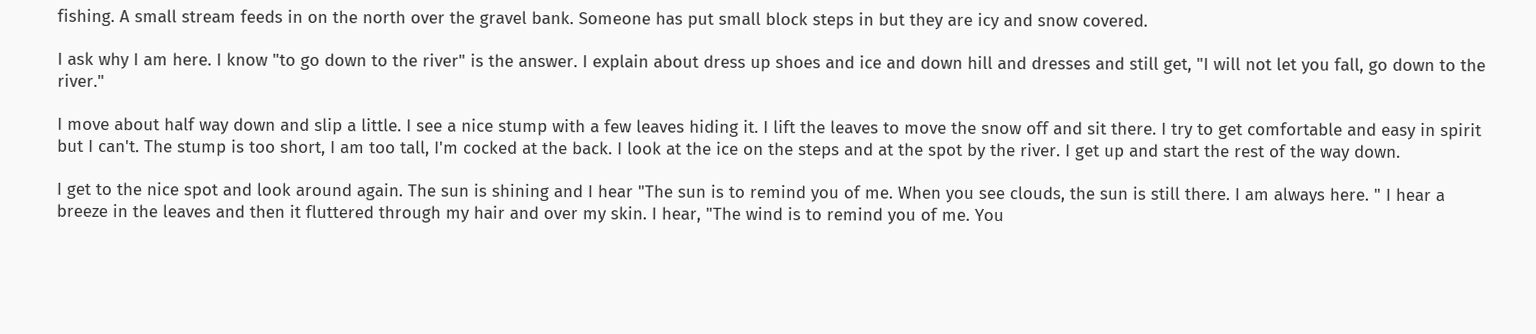fishing. A small stream feeds in on the north over the gravel bank. Someone has put small block steps in but they are icy and snow covered.

I ask why I am here. I know "to go down to the river" is the answer. I explain about dress up shoes and ice and down hill and dresses and still get, "I will not let you fall, go down to the river."

I move about half way down and slip a little. I see a nice stump with a few leaves hiding it. I lift the leaves to move the snow off and sit there. I try to get comfortable and easy in spirit but I can't. The stump is too short, I am too tall, I'm cocked at the back. I look at the ice on the steps and at the spot by the river. I get up and start the rest of the way down.

I get to the nice spot and look around again. The sun is shining and I hear "The sun is to remind you of me. When you see clouds, the sun is still there. I am always here. " I hear a breeze in the leaves and then it fluttered through my hair and over my skin. I hear, "The wind is to remind you of me. You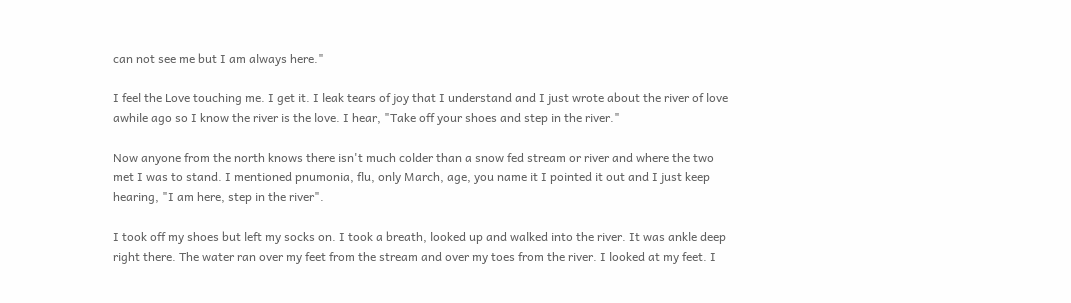can not see me but I am always here."

I feel the Love touching me. I get it. I leak tears of joy that I understand and I just wrote about the river of love awhile ago so I know the river is the love. I hear, "Take off your shoes and step in the river."

Now anyone from the north knows there isn't much colder than a snow fed stream or river and where the two met I was to stand. I mentioned pnumonia, flu, only March, age, you name it I pointed it out and I just keep hearing, "I am here, step in the river".

I took off my shoes but left my socks on. I took a breath, looked up and walked into the river. It was ankle deep right there. The water ran over my feet from the stream and over my toes from the river. I looked at my feet. I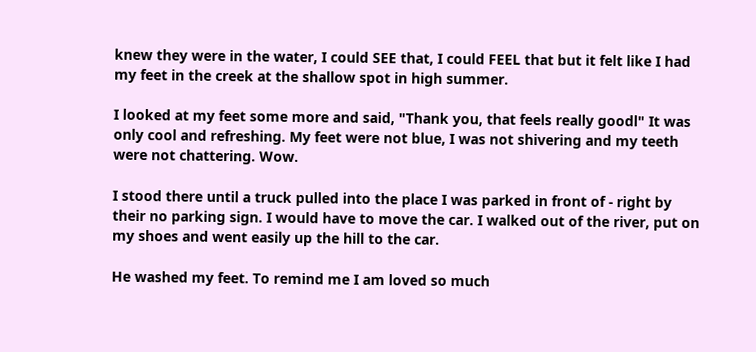knew they were in the water, I could SEE that, I could FEEL that but it felt like I had my feet in the creek at the shallow spot in high summer.

I looked at my feet some more and said, "Thank you, that feels really goodl" It was only cool and refreshing. My feet were not blue, I was not shivering and my teeth were not chattering. Wow.

I stood there until a truck pulled into the place I was parked in front of - right by their no parking sign. I would have to move the car. I walked out of the river, put on my shoes and went easily up the hill to the car.

He washed my feet. To remind me I am loved so much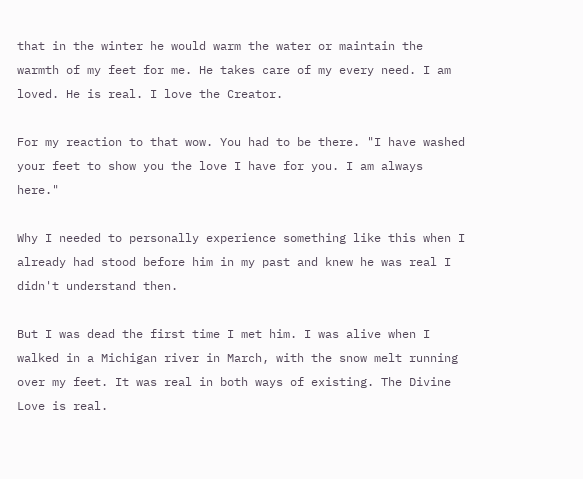that in the winter he would warm the water or maintain the warmth of my feet for me. He takes care of my every need. I am loved. He is real. I love the Creator.

For my reaction to that wow. You had to be there. "I have washed your feet to show you the love I have for you. I am always here."

Why I needed to personally experience something like this when I already had stood before him in my past and knew he was real I didn't understand then.

But I was dead the first time I met him. I was alive when I walked in a Michigan river in March, with the snow melt running over my feet. It was real in both ways of existing. The Divine Love is real.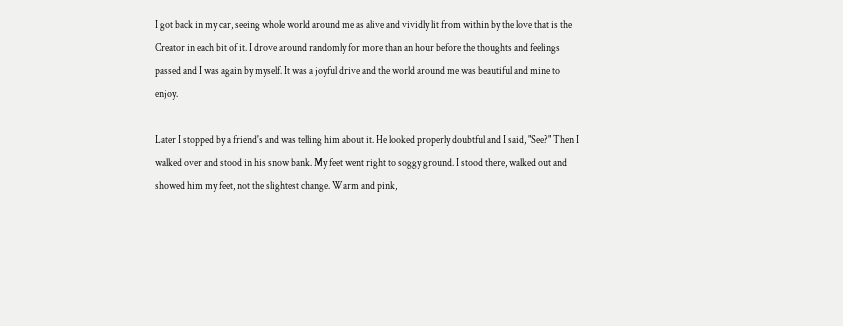I got back in my car, seeing whole world around me as alive and vividly lit from within by the love that is the Creator in each bit of it. I drove around randomly for more than an hour before the thoughts and feelings passed and I was again by myself. It was a joyful drive and the world around me was beautiful and mine to enjoy.

Later I stopped by a friend's and was telling him about it. He looked properly doubtful and I said, "See?" Then I walked over and stood in his snow bank. My feet went right to soggy ground. I stood there, walked out and showed him my feet, not the slightest change. Warm and pink,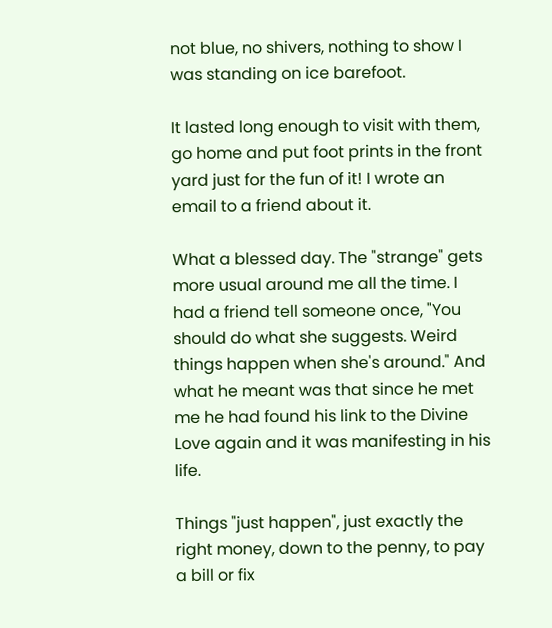not blue, no shivers, nothing to show I was standing on ice barefoot.

It lasted long enough to visit with them, go home and put foot prints in the front yard just for the fun of it! I wrote an email to a friend about it.

What a blessed day. The "strange" gets more usual around me all the time. I had a friend tell someone once, "You should do what she suggests. Weird things happen when she's around." And what he meant was that since he met me he had found his link to the Divine Love again and it was manifesting in his life.

Things "just happen", just exactly the right money, down to the penny, to pay a bill or fix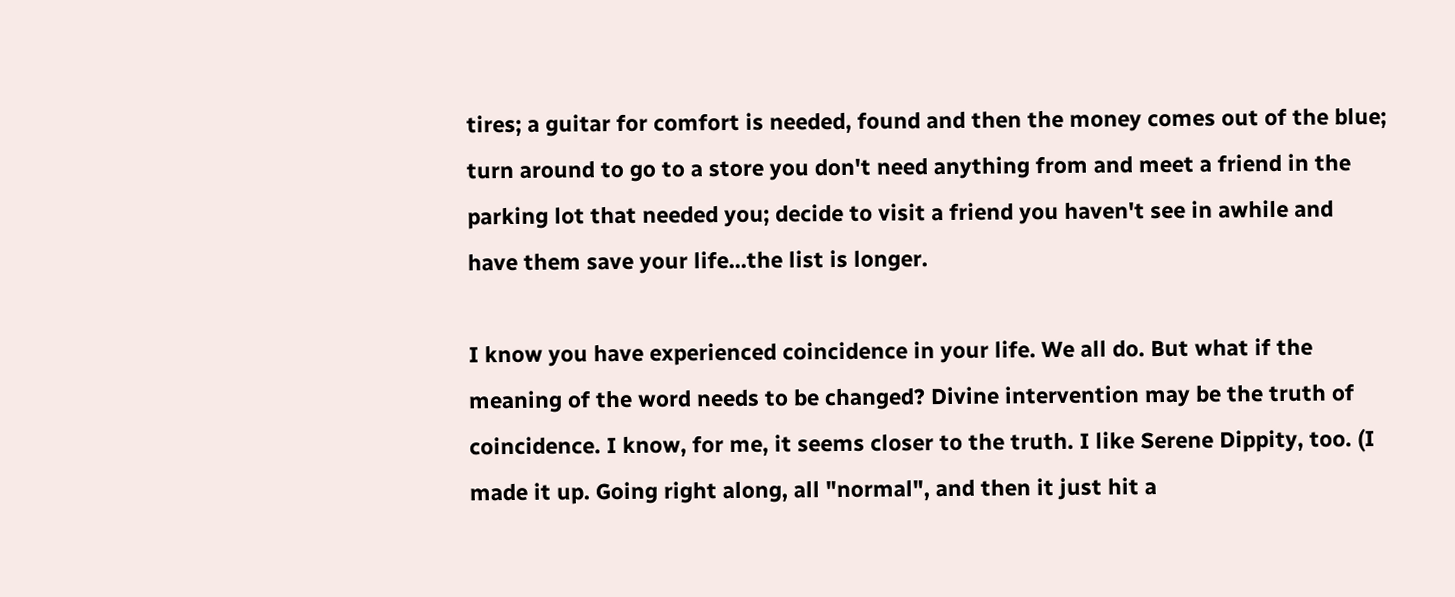tires; a guitar for comfort is needed, found and then the money comes out of the blue; turn around to go to a store you don't need anything from and meet a friend in the parking lot that needed you; decide to visit a friend you haven't see in awhile and have them save your life...the list is longer.

I know you have experienced coincidence in your life. We all do. But what if the meaning of the word needs to be changed? Divine intervention may be the truth of coincidence. I know, for me, it seems closer to the truth. I like Serene Dippity, too. (I made it up. Going right along, all "normal", and then it just hit a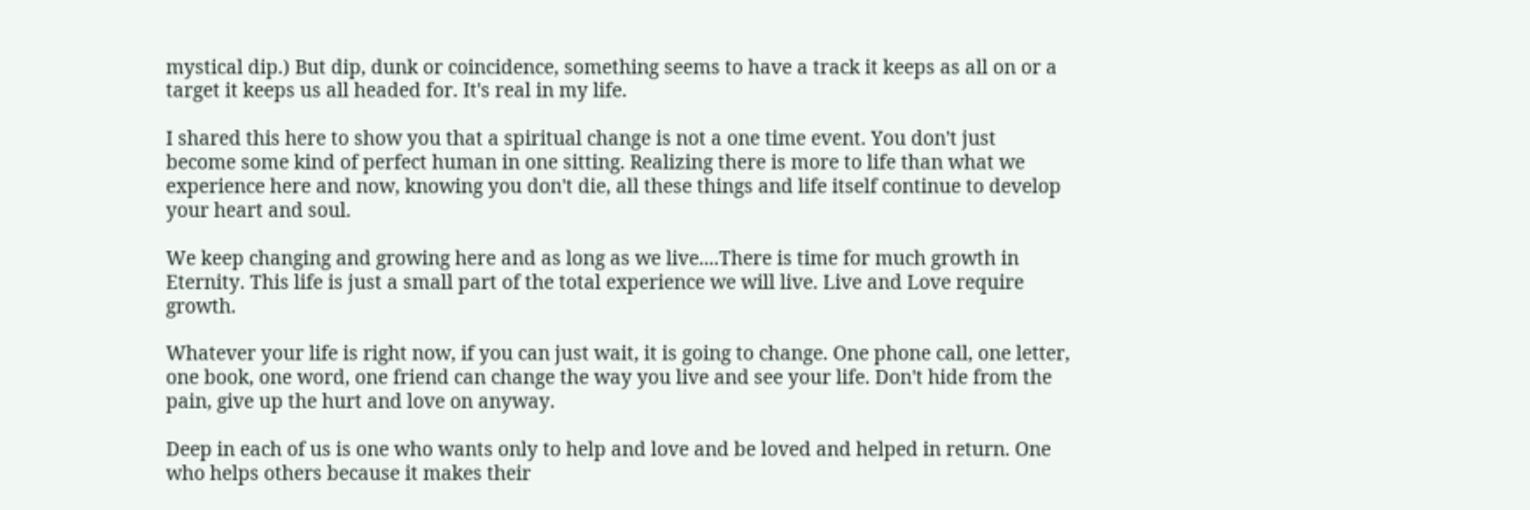mystical dip.) But dip, dunk or coincidence, something seems to have a track it keeps as all on or a target it keeps us all headed for. It's real in my life.

I shared this here to show you that a spiritual change is not a one time event. You don't just become some kind of perfect human in one sitting. Realizing there is more to life than what we experience here and now, knowing you don't die, all these things and life itself continue to develop your heart and soul.

We keep changing and growing here and as long as we live....There is time for much growth in Eternity. This life is just a small part of the total experience we will live. Live and Love require growth.

Whatever your life is right now, if you can just wait, it is going to change. One phone call, one letter, one book, one word, one friend can change the way you live and see your life. Don't hide from the pain, give up the hurt and love on anyway.

Deep in each of us is one who wants only to help and love and be loved and helped in return. One who helps others because it makes their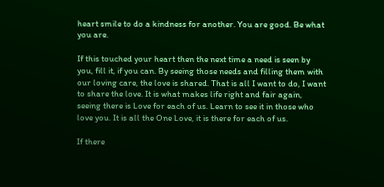heart smile to do a kindness for another. You are good. Be what you are.

If this touched your heart then the next time a need is seen by you, fill it, if you can. By seeing those needs and filling them with our loving care, the love is shared. That is all I want to do, I want to share the love. It is what makes life right and fair again, seeing there is Love for each of us. Learn to see it in those who love you. It is all the One Love, it is there for each of us.

If there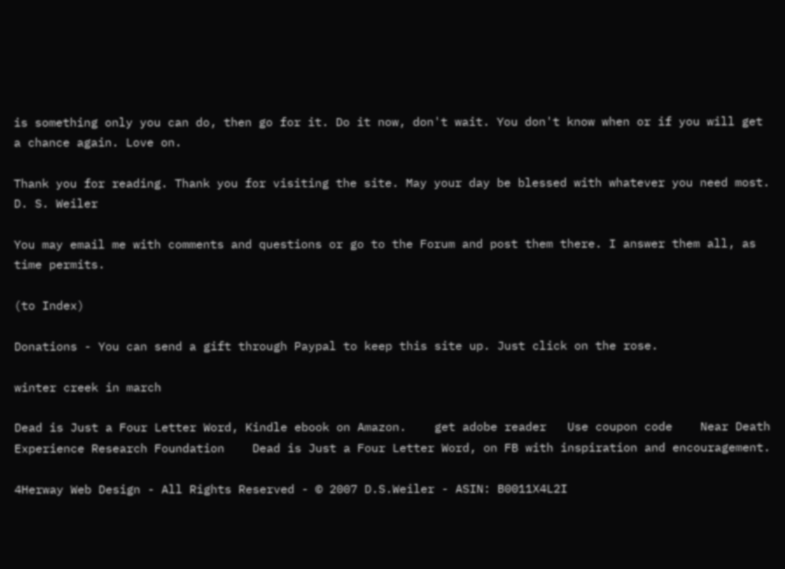is something only you can do, then go for it. Do it now, don't wait. You don't know when or if you will get a chance again. Love on.

Thank you for reading. Thank you for visiting the site. May your day be blessed with whatever you need most. D. S. Weiler

You may email me with comments and questions or go to the Forum and post them there. I answer them all, as time permits.

(to Index)

Donations - You can send a gift through Paypal to keep this site up. Just click on the rose.

winter creek in march

Dead is Just a Four Letter Word, Kindle ebook on Amazon.    get adobe reader   Use coupon code    Near Death Experience Research Foundation    Dead is Just a Four Letter Word, on FB with inspiration and encouragement.

4Herway Web Design - All Rights Reserved - © 2007 D.S.Weiler - ASIN: B0011X4L2I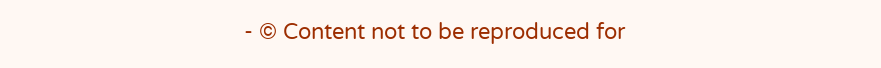- © Content not to be reproduced for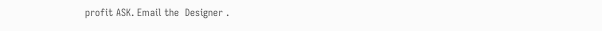profit ASK. Email the  Designer .